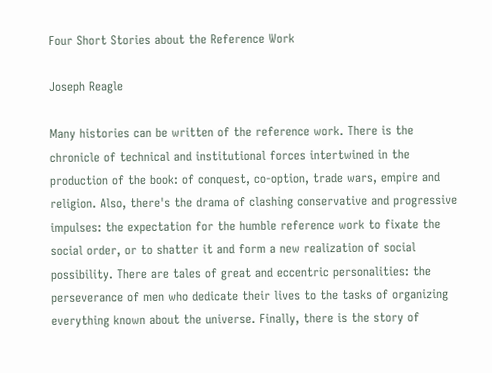Four Short Stories about the Reference Work

Joseph Reagle

Many histories can be written of the reference work. There is the chronicle of technical and institutional forces intertwined in the production of the book: of conquest, co-option, trade wars, empire and religion. Also, there's the drama of clashing conservative and progressive impulses: the expectation for the humble reference work to fixate the social order, or to shatter it and form a new realization of social possibility. There are tales of great and eccentric personalities: the perseverance of men who dedicate their lives to the tasks of organizing everything known about the universe. Finally, there is the story of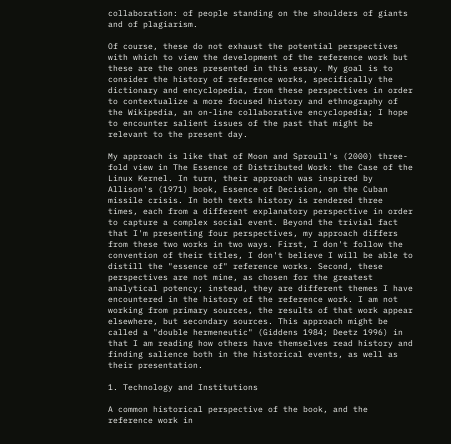collaboration: of people standing on the shoulders of giants and of plagiarism.

Of course, these do not exhaust the potential perspectives with which to view the development of the reference work but these are the ones presented in this essay. My goal is to consider the history of reference works, specifically the dictionary and encyclopedia, from these perspectives in order to contextualize a more focused history and ethnography of the Wikipedia, an on-line collaborative encyclopedia; I hope to encounter salient issues of the past that might be relevant to the present day.

My approach is like that of Moon and Sproull's (2000) three-fold view in The Essence of Distributed Work: the Case of the Linux Kernel. In turn, their approach was inspired by Allison's (1971) book, Essence of Decision, on the Cuban missile crisis. In both texts history is rendered three times, each from a different explanatory perspective in order to capture a complex social event. Beyond the trivial fact that I'm presenting four perspectives, my approach differs from these two works in two ways. First, I don't follow the convention of their titles, I don't believe I will be able to distill the "essence of" reference works. Second, these perspectives are not mine, as chosen for the greatest analytical potency; instead, they are different themes I have encountered in the history of the reference work. I am not working from primary sources, the results of that work appear elsewhere, but secondary sources. This approach might be called a "double hermeneutic" (Giddens 1984; Deetz 1996) in that I am reading how others have themselves read history and finding salience both in the historical events, as well as their presentation.

1. Technology and Institutions

A common historical perspective of the book, and the reference work in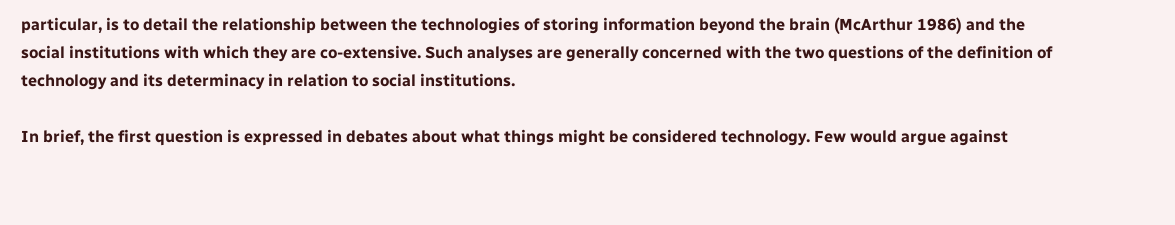particular, is to detail the relationship between the technologies of storing information beyond the brain (McArthur 1986) and the social institutions with which they are co-extensive. Such analyses are generally concerned with the two questions of the definition of technology and its determinacy in relation to social institutions.

In brief, the first question is expressed in debates about what things might be considered technology. Few would argue against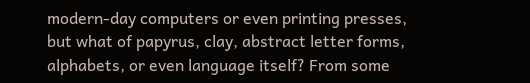modern-day computers or even printing presses, but what of papyrus, clay, abstract letter forms, alphabets, or even language itself? From some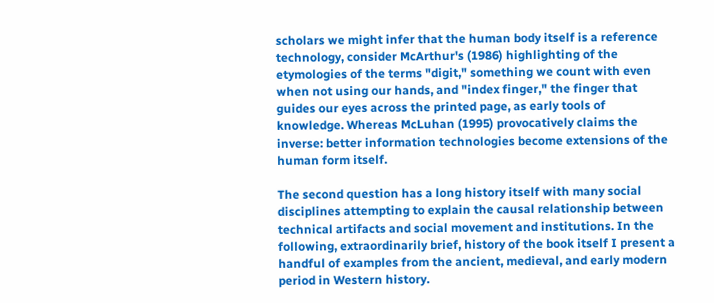scholars we might infer that the human body itself is a reference technology, consider McArthur's (1986) highlighting of the etymologies of the terms "digit," something we count with even when not using our hands, and "index finger," the finger that guides our eyes across the printed page, as early tools of knowledge. Whereas McLuhan (1995) provocatively claims the inverse: better information technologies become extensions of the human form itself.

The second question has a long history itself with many social disciplines attempting to explain the causal relationship between technical artifacts and social movement and institutions. In the following, extraordinarily brief, history of the book itself I present a handful of examples from the ancient, medieval, and early modern period in Western history.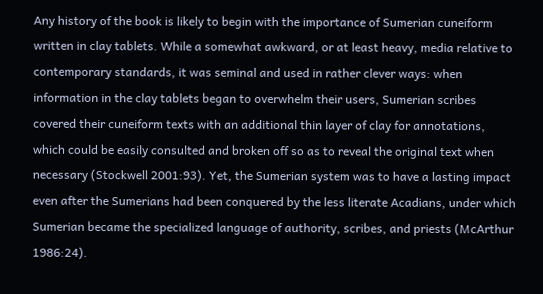Any history of the book is likely to begin with the importance of Sumerian cuneiform written in clay tablets. While a somewhat awkward, or at least heavy, media relative to contemporary standards, it was seminal and used in rather clever ways: when information in the clay tablets began to overwhelm their users, Sumerian scribes covered their cuneiform texts with an additional thin layer of clay for annotations, which could be easily consulted and broken off so as to reveal the original text when necessary (Stockwell 2001:93). Yet, the Sumerian system was to have a lasting impact even after the Sumerians had been conquered by the less literate Acadians, under which Sumerian became the specialized language of authority, scribes, and priests (McArthur 1986:24).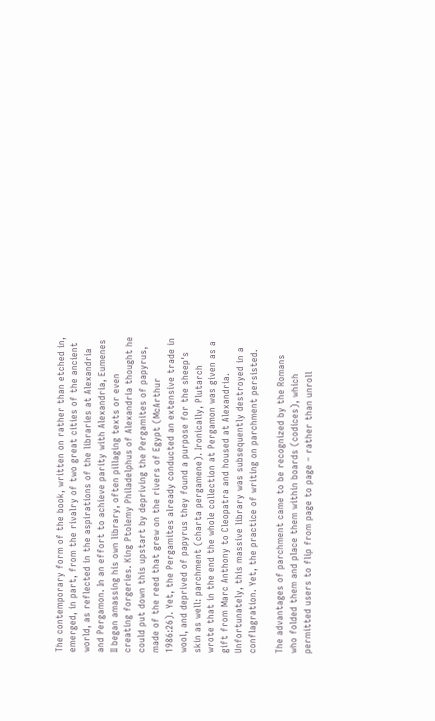The contemporary form of the book, written on rather than etched in, emerged, in part, from the rivalry of two great cities of the ancient world, as reflected in the aspirations of the libraries at Alexandria and Pergamon. In an effort to achieve parity with Alexandria, Eumenes II began amassing his own library, often pillaging texts or even creating forgeries. King Ptolemy Philadelphus of Alexandria thought he could put down this upstart by depriving the Pergamites of papyrus, made of the reed that grew on the rivers of Egypt (McArthur 1986:26). Yet, the Pergamites already conducted an extensive trade in wool, and deprived of papyrus they found a purpose for the sheep's skin as well: parchment (charta pergamene). Ironically, Plutarch wrote that in the end the whole collection at Pergamon was given as a gift from Marc Anthony to Cleopatra and housed at Alexandria. Unfortunately, this massive library was subsequently destroyed in a conflagration. Yet, the practice of writing on parchment persisted.

The advantages of parchment came to be recognized by the Romans who folded them and place them within boards (codices), which permitted users to flip from page to page – rather than unroll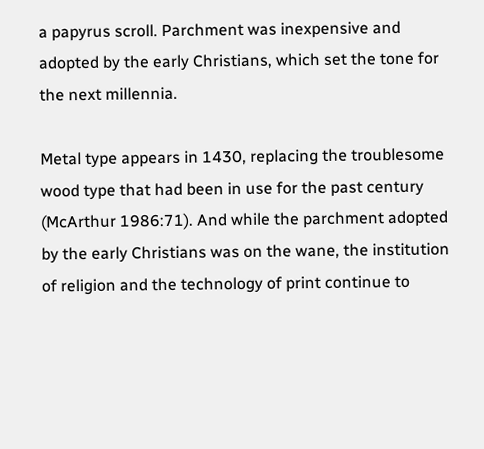a papyrus scroll. Parchment was inexpensive and adopted by the early Christians, which set the tone for the next millennia.

Metal type appears in 1430, replacing the troublesome wood type that had been in use for the past century (McArthur 1986:71). And while the parchment adopted by the early Christians was on the wane, the institution of religion and the technology of print continue to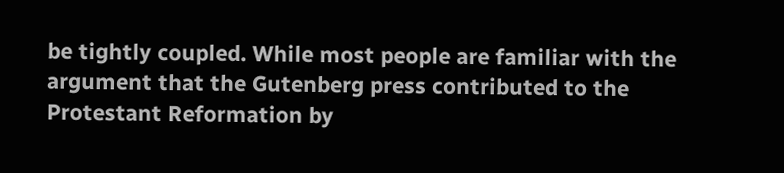be tightly coupled. While most people are familiar with the argument that the Gutenberg press contributed to the Protestant Reformation by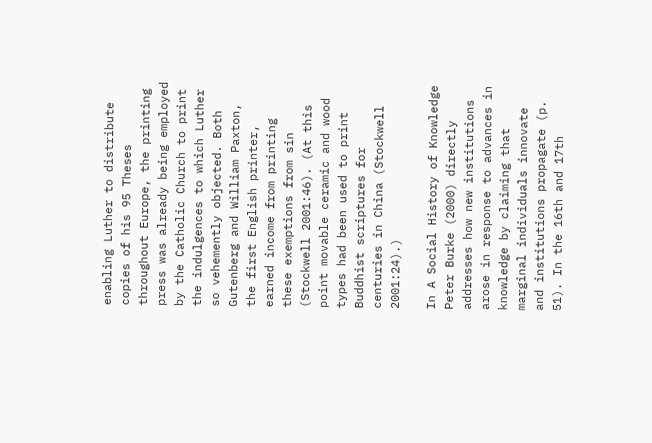enabling Luther to distribute copies of his 95 Theses throughout Europe, the printing press was already being employed by the Catholic Church to print the indulgences to which Luther so vehemently objected. Both Gutenberg and William Paxton, the first English printer, earned income from printing these exemptions from sin (Stockwell 2001:46). (At this point movable ceramic and wood types had been used to print Buddhist scriptures for centuries in China (Stockwell 2001:24).)

In A Social History of Knowledge Peter Burke (2000) directly addresses how new institutions arose in response to advances in knowledge by claiming that marginal individuals innovate and institutions propagate (p. 51). In the 16th and 17th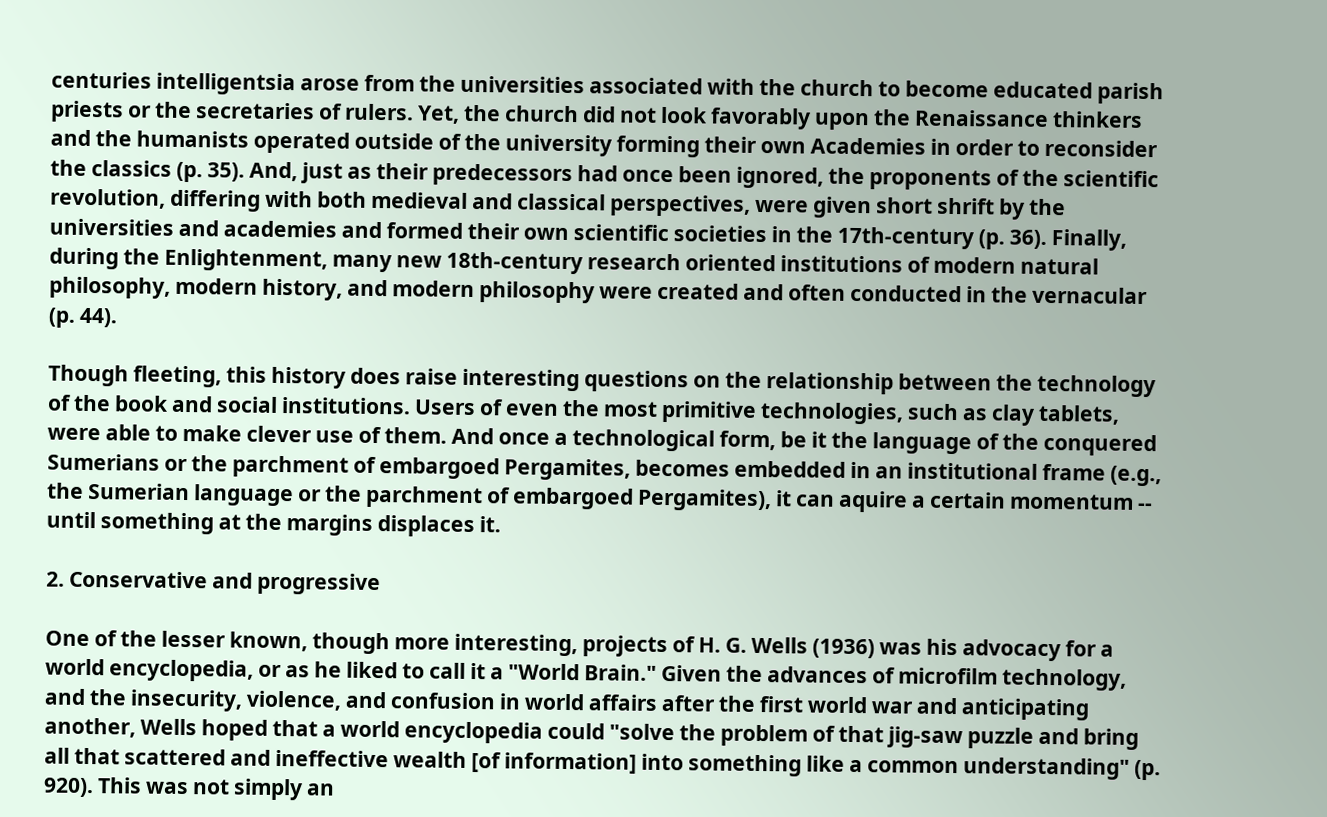centuries intelligentsia arose from the universities associated with the church to become educated parish priests or the secretaries of rulers. Yet, the church did not look favorably upon the Renaissance thinkers and the humanists operated outside of the university forming their own Academies in order to reconsider the classics (p. 35). And, just as their predecessors had once been ignored, the proponents of the scientific revolution, differing with both medieval and classical perspectives, were given short shrift by the universities and academies and formed their own scientific societies in the 17th-century (p. 36). Finally, during the Enlightenment, many new 18th-century research oriented institutions of modern natural philosophy, modern history, and modern philosophy were created and often conducted in the vernacular (p. 44).

Though fleeting, this history does raise interesting questions on the relationship between the technology of the book and social institutions. Users of even the most primitive technologies, such as clay tablets, were able to make clever use of them. And once a technological form, be it the language of the conquered Sumerians or the parchment of embargoed Pergamites, becomes embedded in an institutional frame (e.g., the Sumerian language or the parchment of embargoed Pergamites), it can aquire a certain momentum -- until something at the margins displaces it.

2. Conservative and progressive

One of the lesser known, though more interesting, projects of H. G. Wells (1936) was his advocacy for a world encyclopedia, or as he liked to call it a "World Brain." Given the advances of microfilm technology, and the insecurity, violence, and confusion in world affairs after the first world war and anticipating another, Wells hoped that a world encyclopedia could "solve the problem of that jig-saw puzzle and bring all that scattered and ineffective wealth [of information] into something like a common understanding" (p. 920). This was not simply an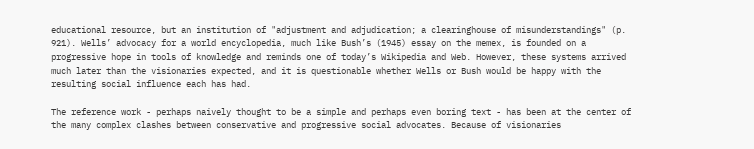educational resource, but an institution of "adjustment and adjudication; a clearinghouse of misunderstandings" (p. 921). Wells’ advocacy for a world encyclopedia, much like Bush’s (1945) essay on the memex, is founded on a progressive hope in tools of knowledge and reminds one of today’s Wikipedia and Web. However, these systems arrived much later than the visionaries expected, and it is questionable whether Wells or Bush would be happy with the resulting social influence each has had.

The reference work - perhaps naively thought to be a simple and perhaps even boring text - has been at the center of the many complex clashes between conservative and progressive social advocates. Because of visionaries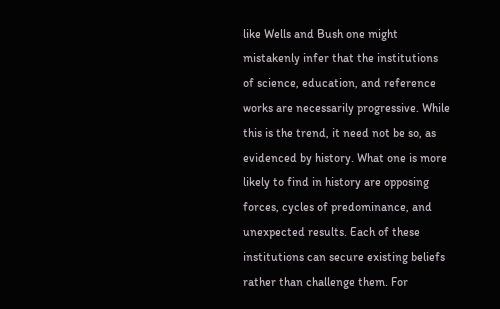like Wells and Bush one might mistakenly infer that the institutions of science, education, and reference works are necessarily progressive. While this is the trend, it need not be so, as evidenced by history. What one is more likely to find in history are opposing forces, cycles of predominance, and unexpected results. Each of these institutions can secure existing beliefs rather than challenge them. For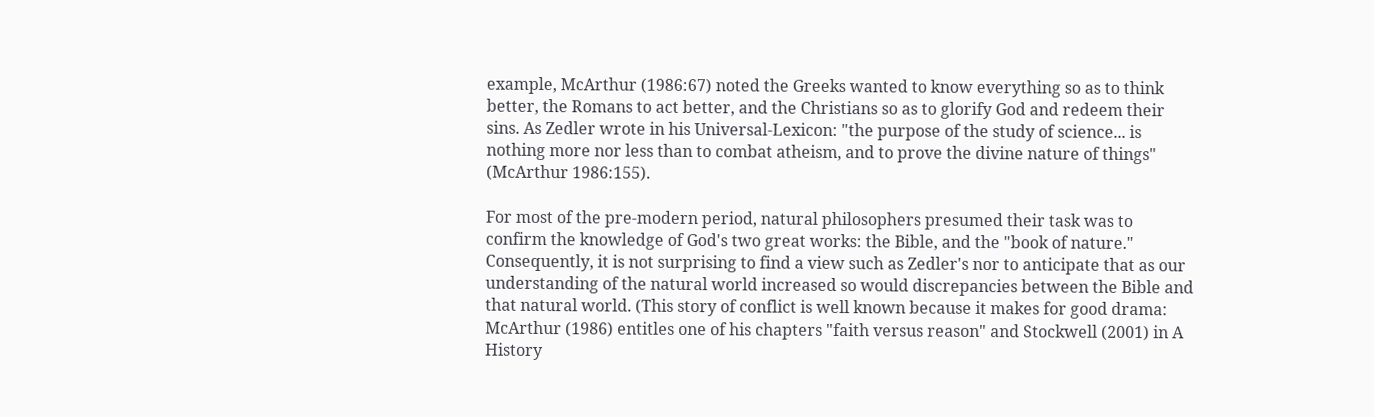example, McArthur (1986:67) noted the Greeks wanted to know everything so as to think better, the Romans to act better, and the Christians so as to glorify God and redeem their sins. As Zedler wrote in his Universal-Lexicon: "the purpose of the study of science... is nothing more nor less than to combat atheism, and to prove the divine nature of things" (McArthur 1986:155).

For most of the pre-modern period, natural philosophers presumed their task was to confirm the knowledge of God's two great works: the Bible, and the "book of nature." Consequently, it is not surprising to find a view such as Zedler's nor to anticipate that as our understanding of the natural world increased so would discrepancies between the Bible and that natural world. (This story of conflict is well known because it makes for good drama: McArthur (1986) entitles one of his chapters "faith versus reason" and Stockwell (2001) in A History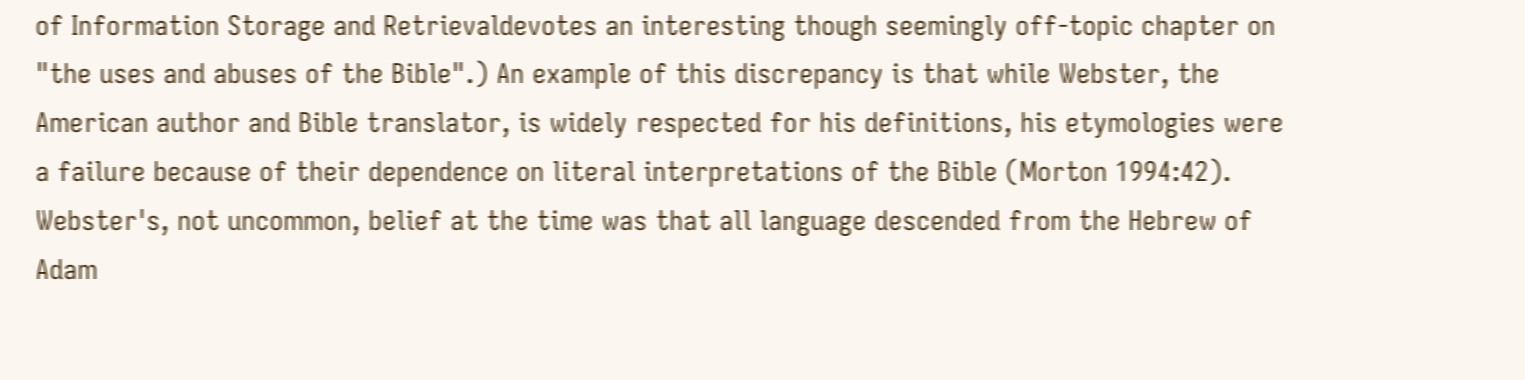of Information Storage and Retrievaldevotes an interesting though seemingly off-topic chapter on "the uses and abuses of the Bible".) An example of this discrepancy is that while Webster, the American author and Bible translator, is widely respected for his definitions, his etymologies were a failure because of their dependence on literal interpretations of the Bible (Morton 1994:42). Webster's, not uncommon, belief at the time was that all language descended from the Hebrew of Adam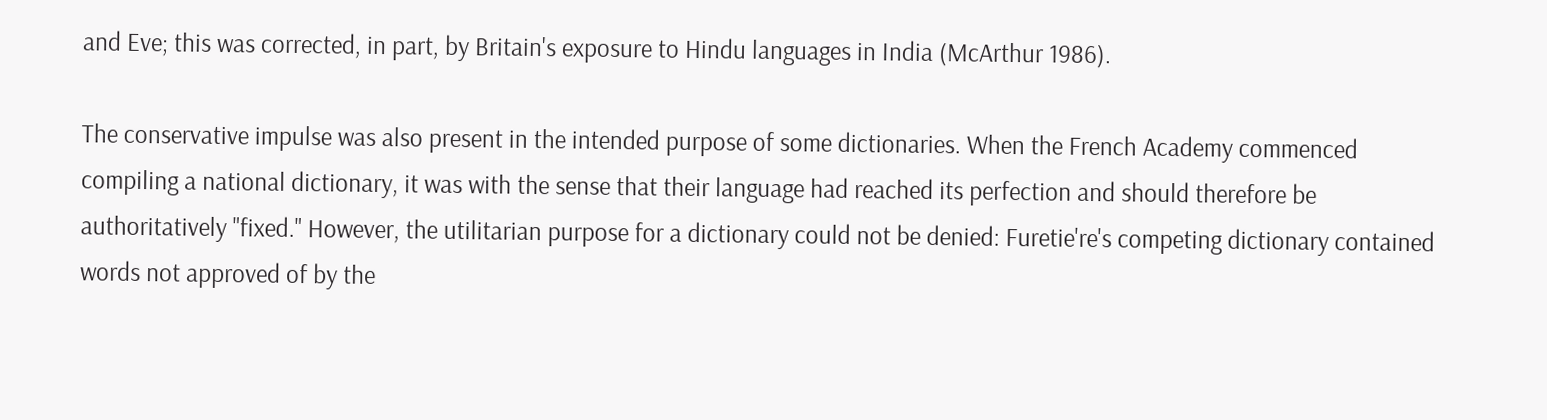and Eve; this was corrected, in part, by Britain's exposure to Hindu languages in India (McArthur 1986).

The conservative impulse was also present in the intended purpose of some dictionaries. When the French Academy commenced compiling a national dictionary, it was with the sense that their language had reached its perfection and should therefore be authoritatively "fixed." However, the utilitarian purpose for a dictionary could not be denied: Furetie're's competing dictionary contained words not approved of by the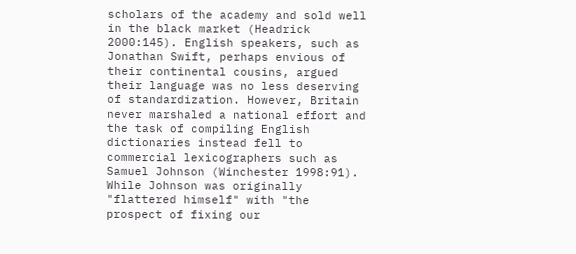scholars of the academy and sold well in the black market (Headrick 2000:145). English speakers, such as Jonathan Swift, perhaps envious of their continental cousins, argued their language was no less deserving of standardization. However, Britain never marshaled a national effort and the task of compiling English dictionaries instead fell to commercial lexicographers such as Samuel Johnson (Winchester 1998:91). While Johnson was originally "flattered himself" with "the prospect of fixing our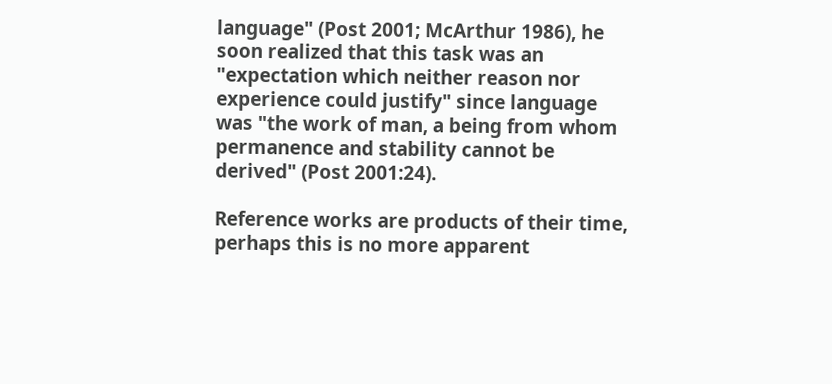language" (Post 2001; McArthur 1986), he soon realized that this task was an "expectation which neither reason nor experience could justify" since language was "the work of man, a being from whom permanence and stability cannot be derived" (Post 2001:24).

Reference works are products of their time, perhaps this is no more apparent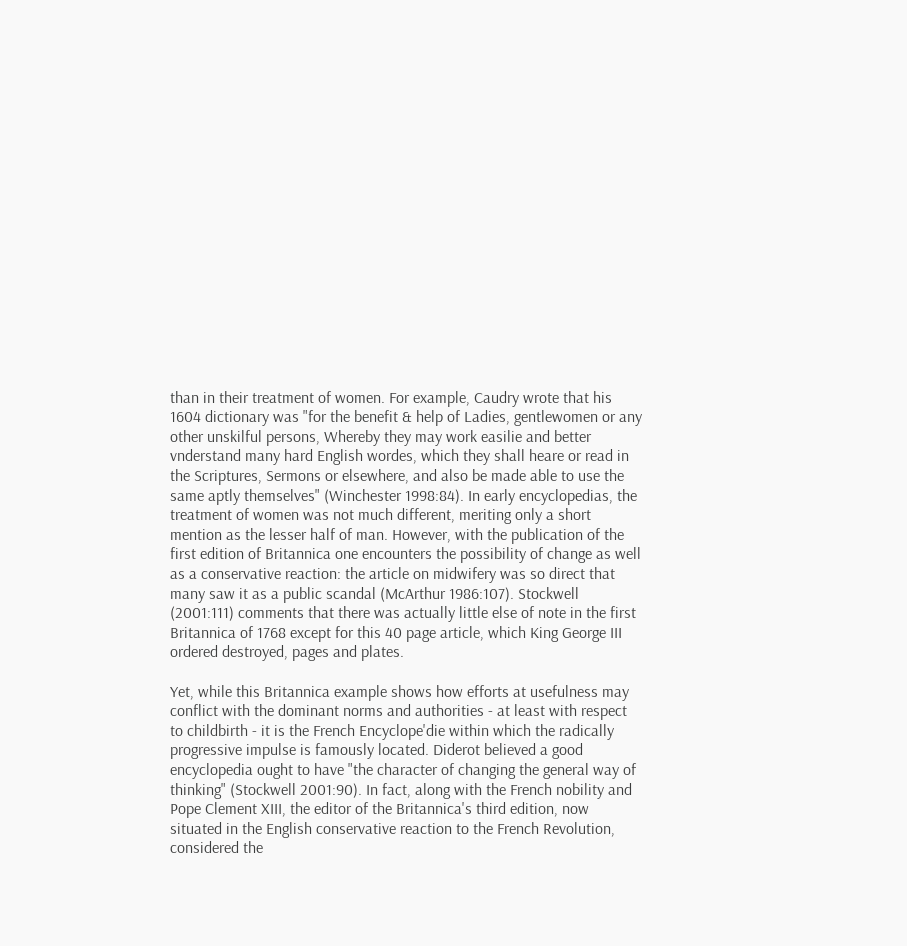than in their treatment of women. For example, Caudry wrote that his 1604 dictionary was "for the benefit & help of Ladies, gentlewomen or any other unskilful persons, Whereby they may work easilie and better vnderstand many hard English wordes, which they shall heare or read in the Scriptures, Sermons or elsewhere, and also be made able to use the same aptly themselves" (Winchester 1998:84). In early encyclopedias, the treatment of women was not much different, meriting only a short mention as the lesser half of man. However, with the publication of the first edition of Britannica one encounters the possibility of change as well as a conservative reaction: the article on midwifery was so direct that many saw it as a public scandal (McArthur 1986:107). Stockwell (2001:111) comments that there was actually little else of note in the first Britannica of 1768 except for this 40 page article, which King George III ordered destroyed, pages and plates.

Yet, while this Britannica example shows how efforts at usefulness may conflict with the dominant norms and authorities - at least with respect to childbirth - it is the French Encyclope'die within which the radically progressive impulse is famously located. Diderot believed a good encyclopedia ought to have "the character of changing the general way of thinking" (Stockwell 2001:90). In fact, along with the French nobility and Pope Clement XIII, the editor of the Britannica's third edition, now situated in the English conservative reaction to the French Revolution, considered the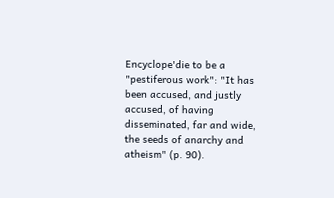Encyclope'die to be a "pestiferous work": "It has been accused, and justly accused, of having disseminated, far and wide, the seeds of anarchy and atheism" (p. 90).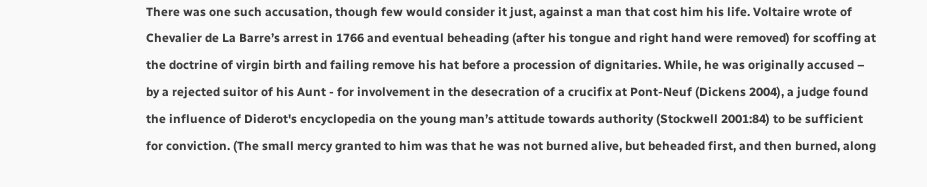There was one such accusation, though few would consider it just, against a man that cost him his life. Voltaire wrote of Chevalier de La Barre’s arrest in 1766 and eventual beheading (after his tongue and right hand were removed) for scoffing at the doctrine of virgin birth and failing remove his hat before a procession of dignitaries. While, he was originally accused – by a rejected suitor of his Aunt - for involvement in the desecration of a crucifix at Pont-Neuf (Dickens 2004), a judge found the influence of Diderot's encyclopedia on the young man’s attitude towards authority (Stockwell 2001:84) to be sufficient for conviction. (The small mercy granted to him was that he was not burned alive, but beheaded first, and then burned, along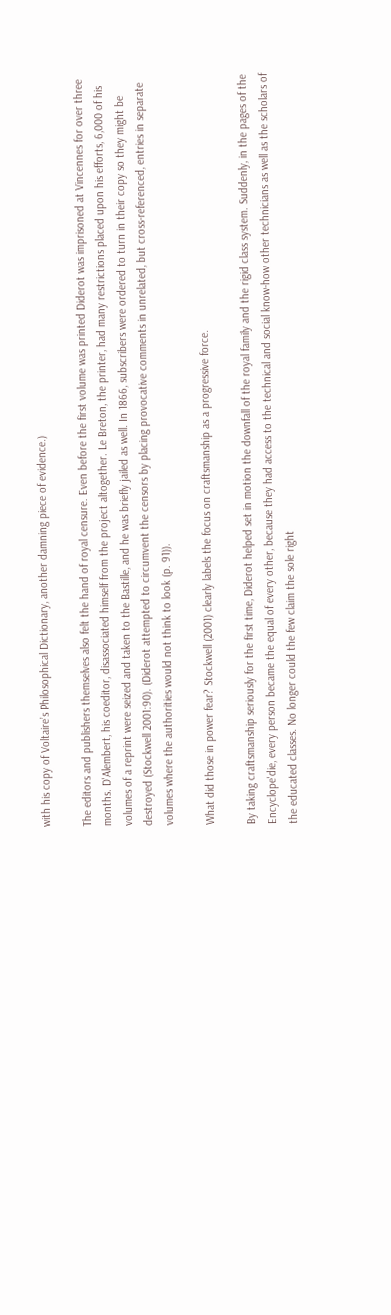with his copy of Voltaire’s Philosophical Dictionary, another damning piece of evidence.)

The editors and publishers themselves also felt the hand of royal censure. Even before the first volume was printed Diderot was imprisoned at Vincennes for over three months. D'Alembert, his coeditor, disassociated himself from the project altogether. Le Breton, the printer, had many restrictions placed upon his efforts, 6,000 of his volumes of a reprint were seized and taken to the Bastille, and he was briefly jailed as well. In 1866, subscribers were ordered to turn in their copy so they might be destroyed (Stockwell 2001:90). (Diderot attempted to circumvent the censors by placing provocative comments in unrelated, but cross-referenced, entries in separate volumes where the authorities would not think to look (p. 91)).

What did those in power fear? Stockwell (2001) clearly labels the focus on craftsmanship as a progressive force.

By taking craftsmanship seriously for the first time, Diderot helped set in motion the downfall of the royal family and the rigid class system. Suddenly, in the pages of the Encyclope'die, every person became the equal of every other, because they had access to the technical and social know-how other technicians as well as the scholars of the educated classes. No longer could the few claim the sole right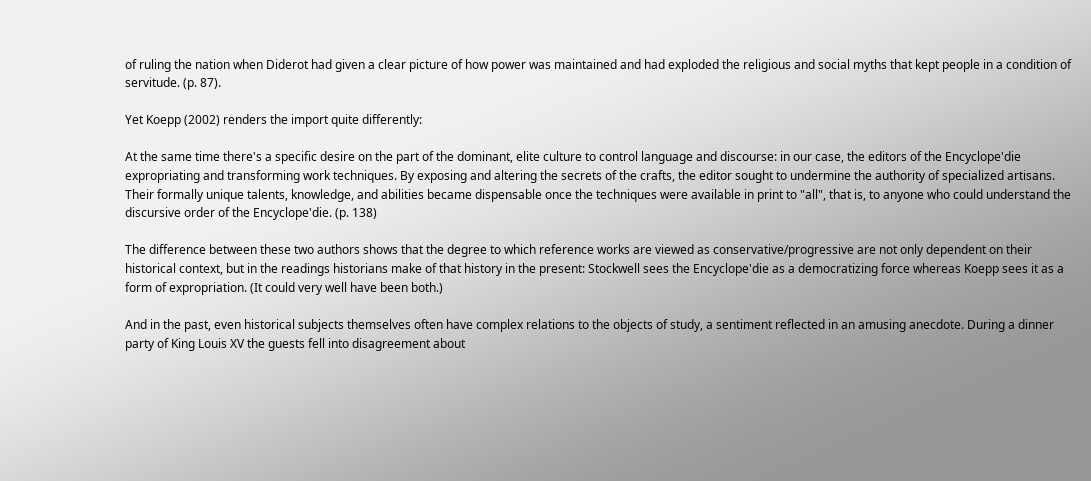of ruling the nation when Diderot had given a clear picture of how power was maintained and had exploded the religious and social myths that kept people in a condition of servitude. (p. 87).

Yet Koepp (2002) renders the import quite differently:

At the same time there's a specific desire on the part of the dominant, elite culture to control language and discourse: in our case, the editors of the Encyclope'die expropriating and transforming work techniques. By exposing and altering the secrets of the crafts, the editor sought to undermine the authority of specialized artisans. Their formally unique talents, knowledge, and abilities became dispensable once the techniques were available in print to "all", that is, to anyone who could understand the discursive order of the Encyclope'die. (p. 138)

The difference between these two authors shows that the degree to which reference works are viewed as conservative/progressive are not only dependent on their historical context, but in the readings historians make of that history in the present: Stockwell sees the Encyclope'die as a democratizing force whereas Koepp sees it as a form of expropriation. (It could very well have been both.)

And in the past, even historical subjects themselves often have complex relations to the objects of study, a sentiment reflected in an amusing anecdote. During a dinner party of King Louis XV the guests fell into disagreement about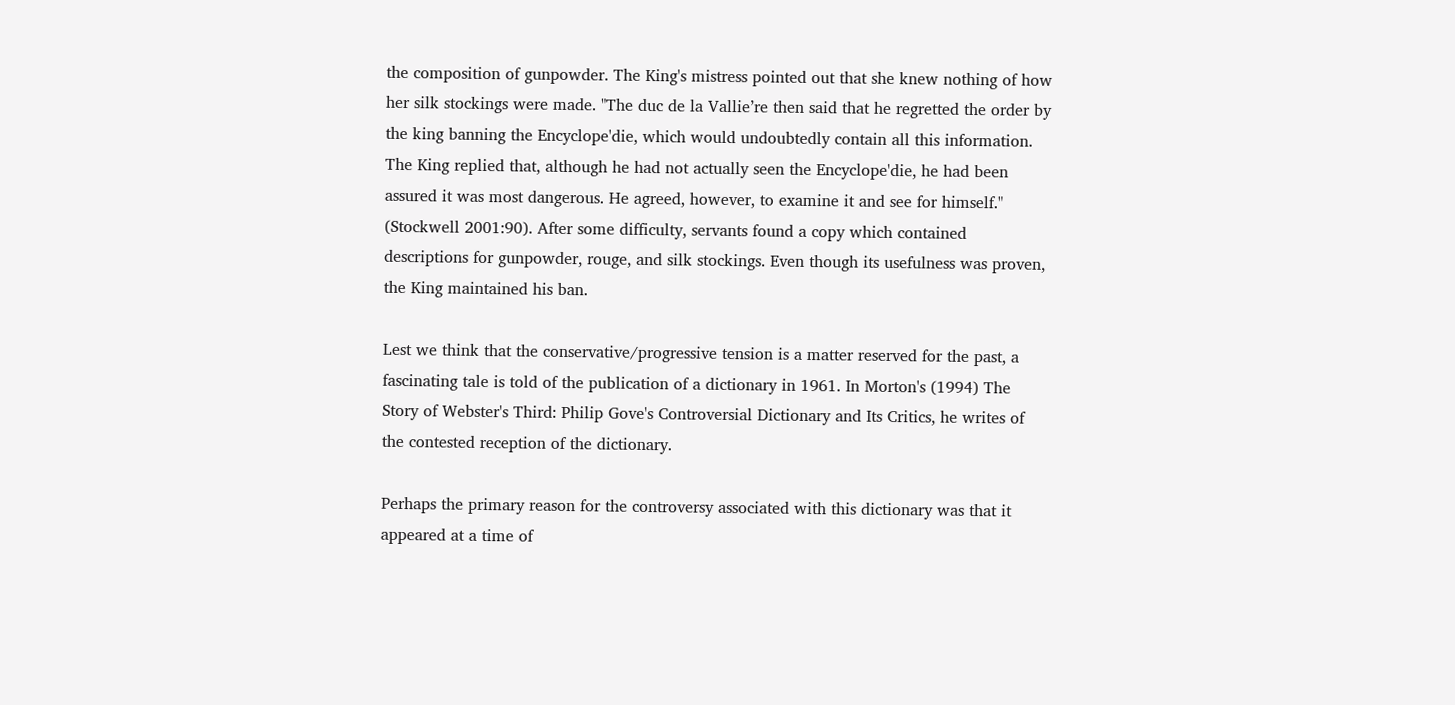the composition of gunpowder. The King's mistress pointed out that she knew nothing of how her silk stockings were made. "The duc de la Vallie’re then said that he regretted the order by the king banning the Encyclope'die, which would undoubtedly contain all this information. The King replied that, although he had not actually seen the Encyclope'die, he had been assured it was most dangerous. He agreed, however, to examine it and see for himself." (Stockwell 2001:90). After some difficulty, servants found a copy which contained descriptions for gunpowder, rouge, and silk stockings. Even though its usefulness was proven, the King maintained his ban.

Lest we think that the conservative/progressive tension is a matter reserved for the past, a fascinating tale is told of the publication of a dictionary in 1961. In Morton's (1994) The Story of Webster's Third: Philip Gove's Controversial Dictionary and Its Critics, he writes of the contested reception of the dictionary.

Perhaps the primary reason for the controversy associated with this dictionary was that it appeared at a time of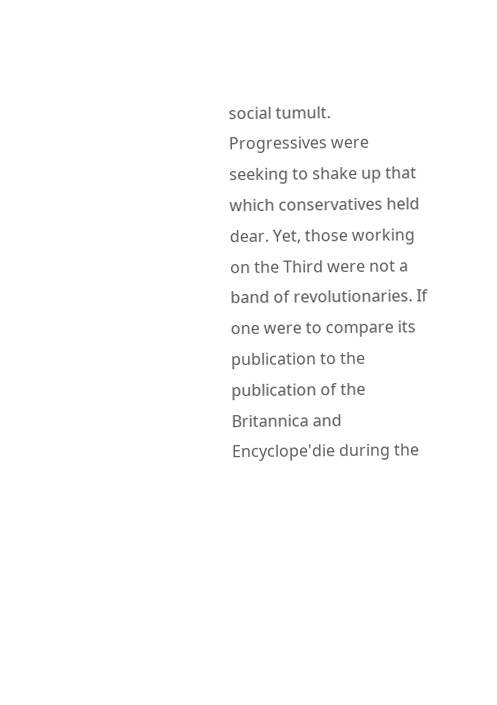social tumult. Progressives were seeking to shake up that which conservatives held dear. Yet, those working on the Third were not a band of revolutionaries. If one were to compare its publication to the publication of the Britannica and Encyclope'die during the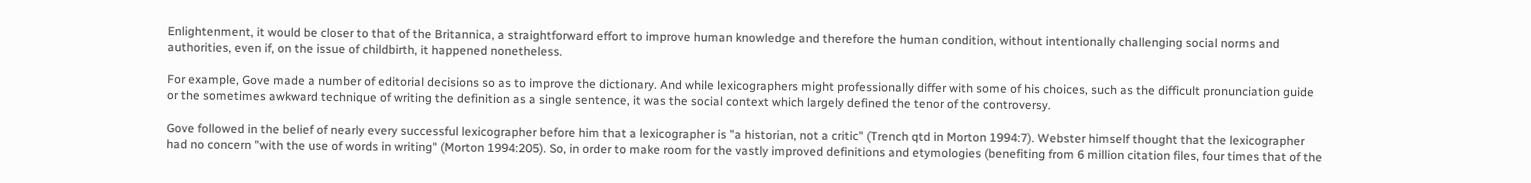Enlightenment, it would be closer to that of the Britannica, a straightforward effort to improve human knowledge and therefore the human condition, without intentionally challenging social norms and authorities, even if, on the issue of childbirth, it happened nonetheless.

For example, Gove made a number of editorial decisions so as to improve the dictionary. And while lexicographers might professionally differ with some of his choices, such as the difficult pronunciation guide or the sometimes awkward technique of writing the definition as a single sentence, it was the social context which largely defined the tenor of the controversy.

Gove followed in the belief of nearly every successful lexicographer before him that a lexicographer is "a historian, not a critic" (Trench qtd in Morton 1994:7). Webster himself thought that the lexicographer had no concern "with the use of words in writing" (Morton 1994:205). So, in order to make room for the vastly improved definitions and etymologies (benefiting from 6 million citation files, four times that of the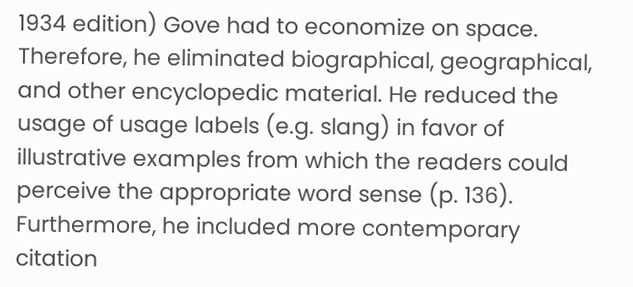1934 edition) Gove had to economize on space. Therefore, he eliminated biographical, geographical, and other encyclopedic material. He reduced the usage of usage labels (e.g. slang) in favor of illustrative examples from which the readers could perceive the appropriate word sense (p. 136). Furthermore, he included more contemporary citation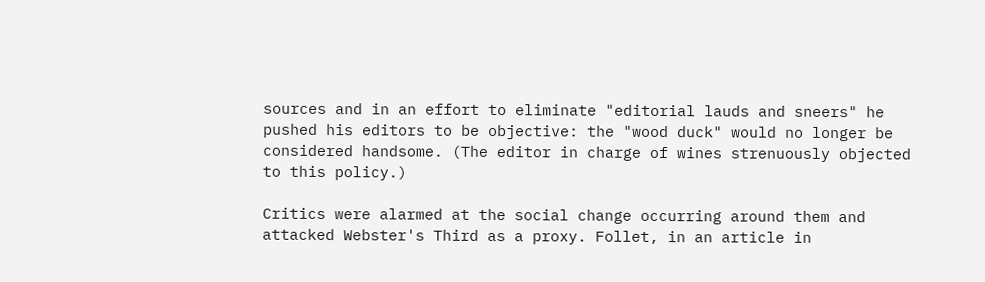sources and in an effort to eliminate "editorial lauds and sneers" he pushed his editors to be objective: the "wood duck" would no longer be considered handsome. (The editor in charge of wines strenuously objected to this policy.)

Critics were alarmed at the social change occurring around them and attacked Webster's Third as a proxy. Follet, in an article in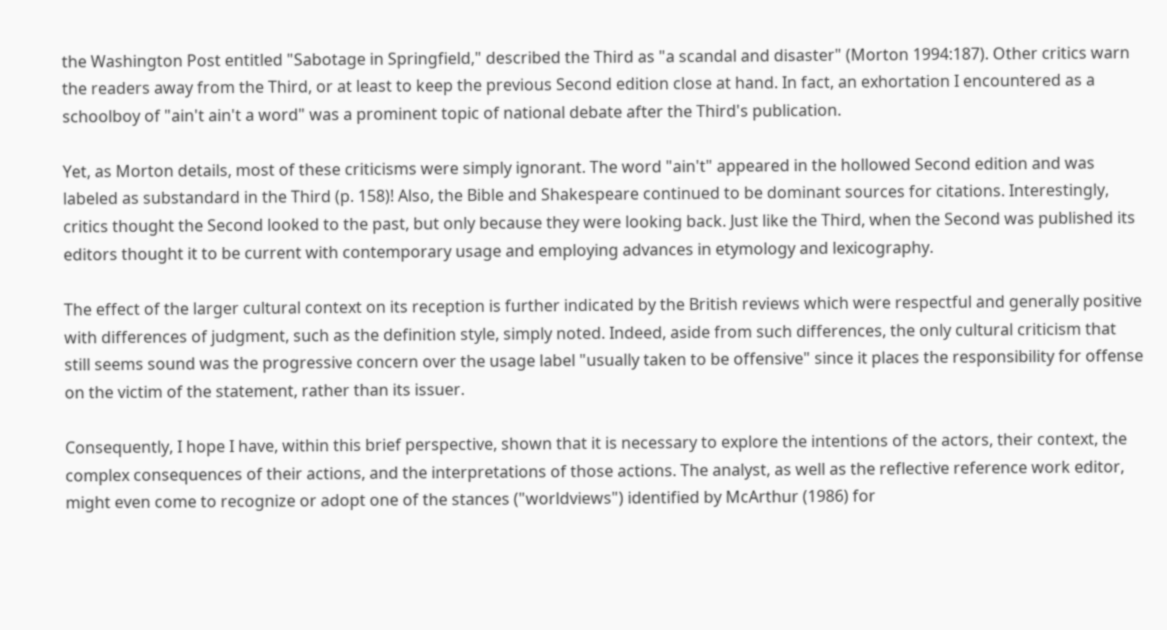the Washington Post entitled "Sabotage in Springfield," described the Third as "a scandal and disaster" (Morton 1994:187). Other critics warn the readers away from the Third, or at least to keep the previous Second edition close at hand. In fact, an exhortation I encountered as a schoolboy of "ain't ain't a word" was a prominent topic of national debate after the Third's publication.

Yet, as Morton details, most of these criticisms were simply ignorant. The word "ain't" appeared in the hollowed Second edition and was labeled as substandard in the Third (p. 158)! Also, the Bible and Shakespeare continued to be dominant sources for citations. Interestingly, critics thought the Second looked to the past, but only because they were looking back. Just like the Third, when the Second was published its editors thought it to be current with contemporary usage and employing advances in etymology and lexicography.

The effect of the larger cultural context on its reception is further indicated by the British reviews which were respectful and generally positive with differences of judgment, such as the definition style, simply noted. Indeed, aside from such differences, the only cultural criticism that still seems sound was the progressive concern over the usage label "usually taken to be offensive" since it places the responsibility for offense on the victim of the statement, rather than its issuer.

Consequently, I hope I have, within this brief perspective, shown that it is necessary to explore the intentions of the actors, their context, the complex consequences of their actions, and the interpretations of those actions. The analyst, as well as the reflective reference work editor, might even come to recognize or adopt one of the stances ("worldviews") identified by McArthur (1986) for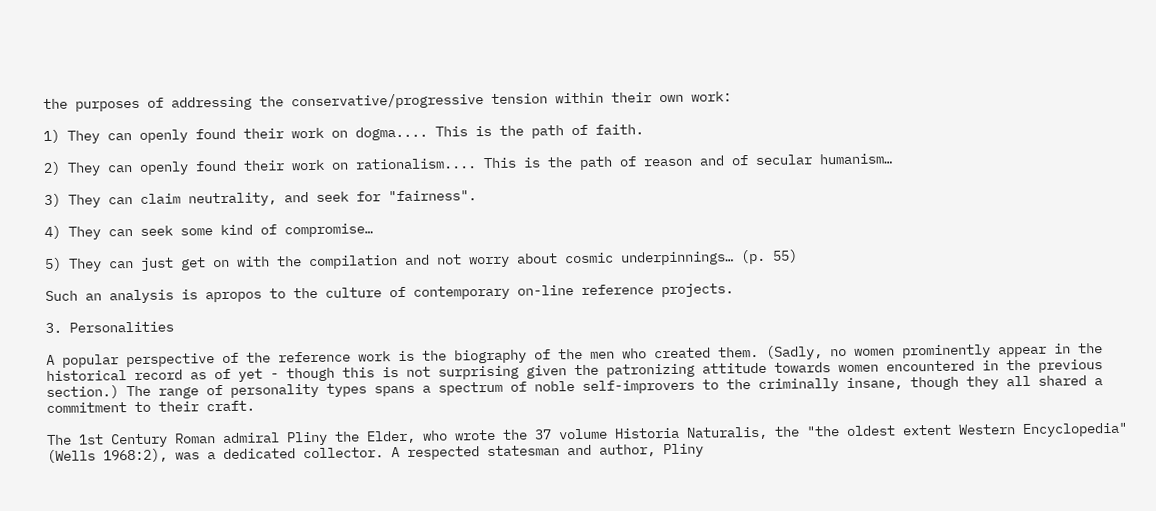the purposes of addressing the conservative/progressive tension within their own work:

1) They can openly found their work on dogma.... This is the path of faith.

2) They can openly found their work on rationalism.... This is the path of reason and of secular humanism…

3) They can claim neutrality, and seek for "fairness".

4) They can seek some kind of compromise…

5) They can just get on with the compilation and not worry about cosmic underpinnings… (p. 55)

Such an analysis is apropos to the culture of contemporary on-line reference projects.

3. Personalities

A popular perspective of the reference work is the biography of the men who created them. (Sadly, no women prominently appear in the historical record as of yet - though this is not surprising given the patronizing attitude towards women encountered in the previous section.) The range of personality types spans a spectrum of noble self-improvers to the criminally insane, though they all shared a commitment to their craft.

The 1st Century Roman admiral Pliny the Elder, who wrote the 37 volume Historia Naturalis, the "the oldest extent Western Encyclopedia" (Wells 1968:2), was a dedicated collector. A respected statesman and author, Pliny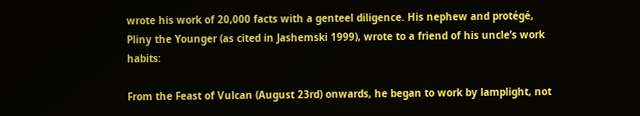wrote his work of 20,000 facts with a genteel diligence. His nephew and protégé, Pliny the Younger (as cited in Jashemski 1999), wrote to a friend of his uncle’s work habits:

From the Feast of Vulcan (August 23rd) onwards, he began to work by lamplight, not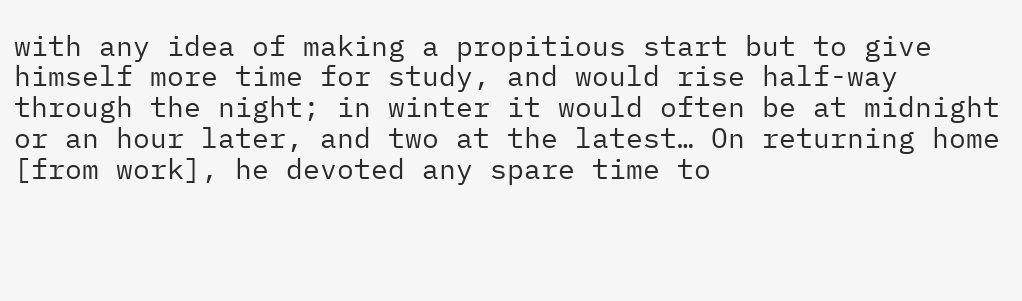with any idea of making a propitious start but to give himself more time for study, and would rise half-way through the night; in winter it would often be at midnight or an hour later, and two at the latest… On returning home [from work], he devoted any spare time to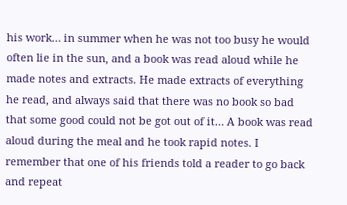his work… in summer when he was not too busy he would often lie in the sun, and a book was read aloud while he made notes and extracts. He made extracts of everything he read, and always said that there was no book so bad that some good could not be got out of it… A book was read aloud during the meal and he took rapid notes. I remember that one of his friends told a reader to go back and repeat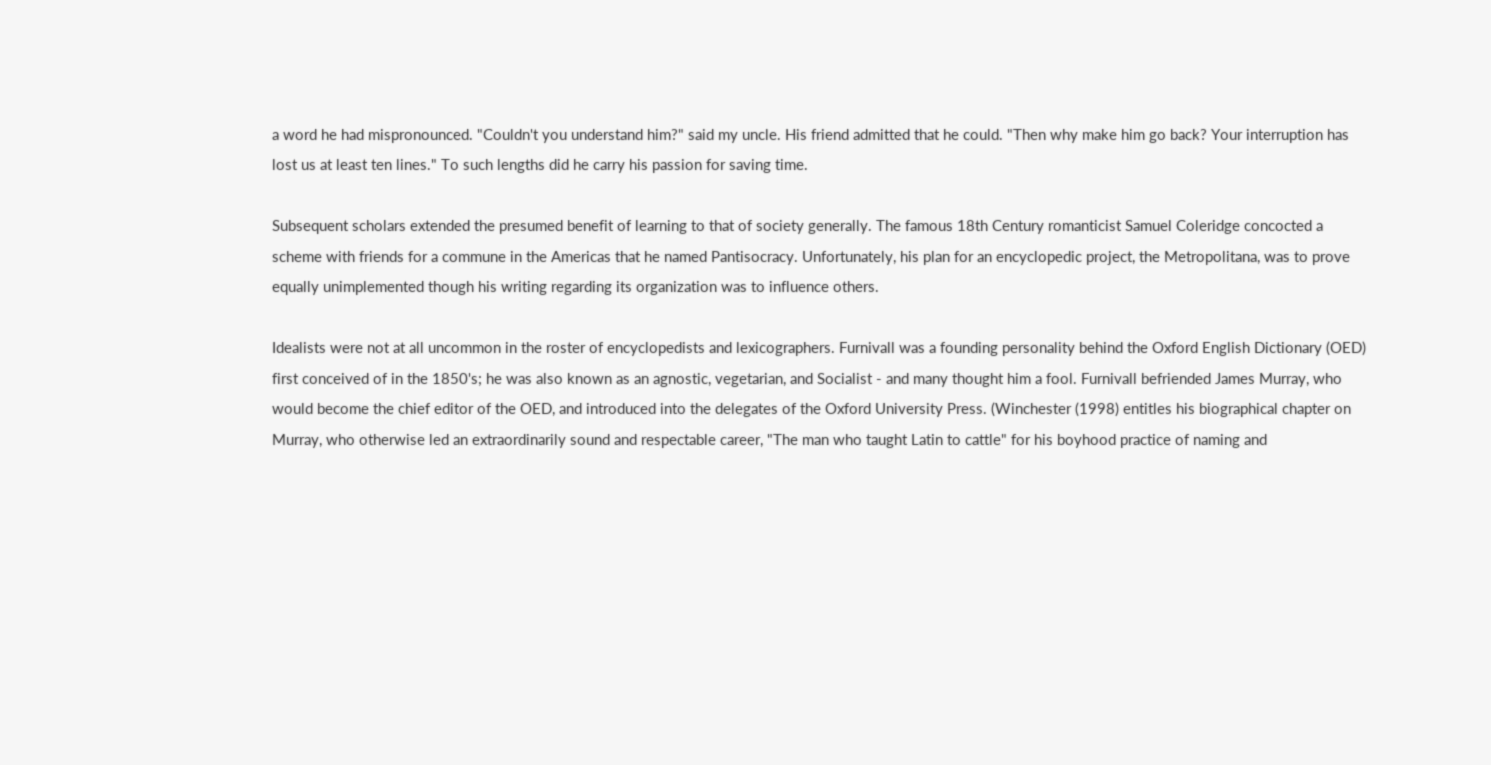a word he had mispronounced. "Couldn't you understand him?" said my uncle. His friend admitted that he could. "Then why make him go back? Your interruption has lost us at least ten lines." To such lengths did he carry his passion for saving time.

Subsequent scholars extended the presumed benefit of learning to that of society generally. The famous 18th Century romanticist Samuel Coleridge concocted a scheme with friends for a commune in the Americas that he named Pantisocracy. Unfortunately, his plan for an encyclopedic project, the Metropolitana, was to prove equally unimplemented though his writing regarding its organization was to influence others.

Idealists were not at all uncommon in the roster of encyclopedists and lexicographers. Furnivall was a founding personality behind the Oxford English Dictionary (OED) first conceived of in the 1850's; he was also known as an agnostic, vegetarian, and Socialist - and many thought him a fool. Furnivall befriended James Murray, who would become the chief editor of the OED, and introduced into the delegates of the Oxford University Press. (Winchester (1998) entitles his biographical chapter on Murray, who otherwise led an extraordinarily sound and respectable career, "The man who taught Latin to cattle" for his boyhood practice of naming and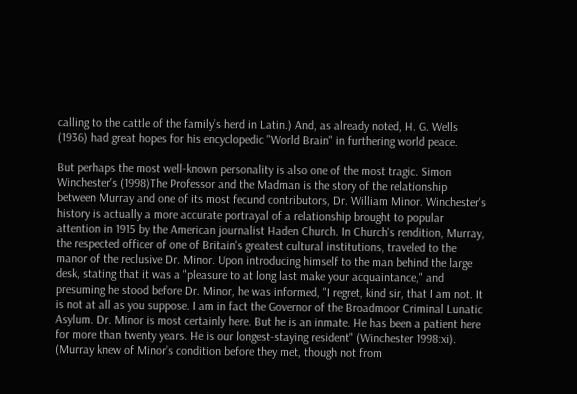calling to the cattle of the family’s herd in Latin.) And, as already noted, H. G. Wells (1936) had great hopes for his encyclopedic "World Brain" in furthering world peace.

But perhaps the most well-known personality is also one of the most tragic. Simon Winchester's (1998)The Professor and the Madman is the story of the relationship between Murray and one of its most fecund contributors, Dr. William Minor. Winchester's history is actually a more accurate portrayal of a relationship brought to popular attention in 1915 by the American journalist Haden Church. In Church's rendition, Murray, the respected officer of one of Britain's greatest cultural institutions, traveled to the manor of the reclusive Dr. Minor. Upon introducing himself to the man behind the large desk, stating that it was a "pleasure to at long last make your acquaintance," and presuming he stood before Dr. Minor, he was informed, "I regret, kind sir, that I am not. It is not at all as you suppose. I am in fact the Governor of the Broadmoor Criminal Lunatic Asylum. Dr. Minor is most certainly here. But he is an inmate. He has been a patient here for more than twenty years. He is our longest-staying resident" (Winchester 1998:xi). (Murray knew of Minor’s condition before they met, though not from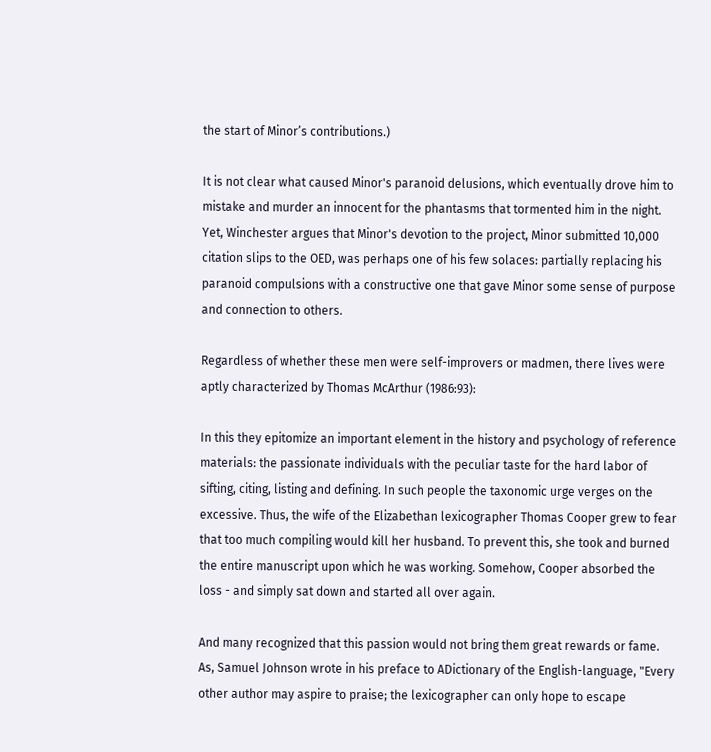the start of Minor’s contributions.)

It is not clear what caused Minor's paranoid delusions, which eventually drove him to mistake and murder an innocent for the phantasms that tormented him in the night. Yet, Winchester argues that Minor's devotion to the project, Minor submitted 10,000 citation slips to the OED, was perhaps one of his few solaces: partially replacing his paranoid compulsions with a constructive one that gave Minor some sense of purpose and connection to others.

Regardless of whether these men were self-improvers or madmen, there lives were aptly characterized by Thomas McArthur (1986:93):

In this they epitomize an important element in the history and psychology of reference materials: the passionate individuals with the peculiar taste for the hard labor of sifting, citing, listing and defining. In such people the taxonomic urge verges on the excessive. Thus, the wife of the Elizabethan lexicographer Thomas Cooper grew to fear that too much compiling would kill her husband. To prevent this, she took and burned the entire manuscript upon which he was working. Somehow, Cooper absorbed the loss - and simply sat down and started all over again.

And many recognized that this passion would not bring them great rewards or fame. As, Samuel Johnson wrote in his preface to ADictionary of the English-language, "Every other author may aspire to praise; the lexicographer can only hope to escape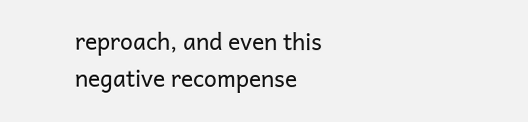reproach, and even this negative recompense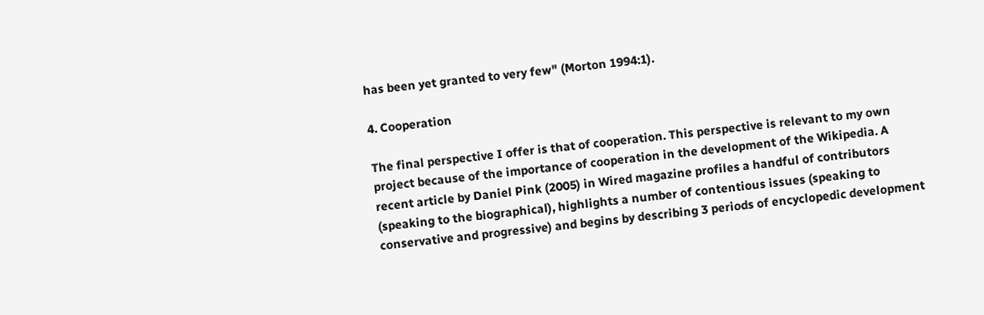has been yet granted to very few" (Morton 1994:1).

4. Cooperation

The final perspective I offer is that of cooperation. This perspective is relevant to my own project because of the importance of cooperation in the development of the Wikipedia. A recent article by Daniel Pink (2005) in Wired magazine profiles a handful of contributors (speaking to the biographical), highlights a number of contentious issues (speaking to conservative and progressive) and begins by describing 3 periods of encyclopedic development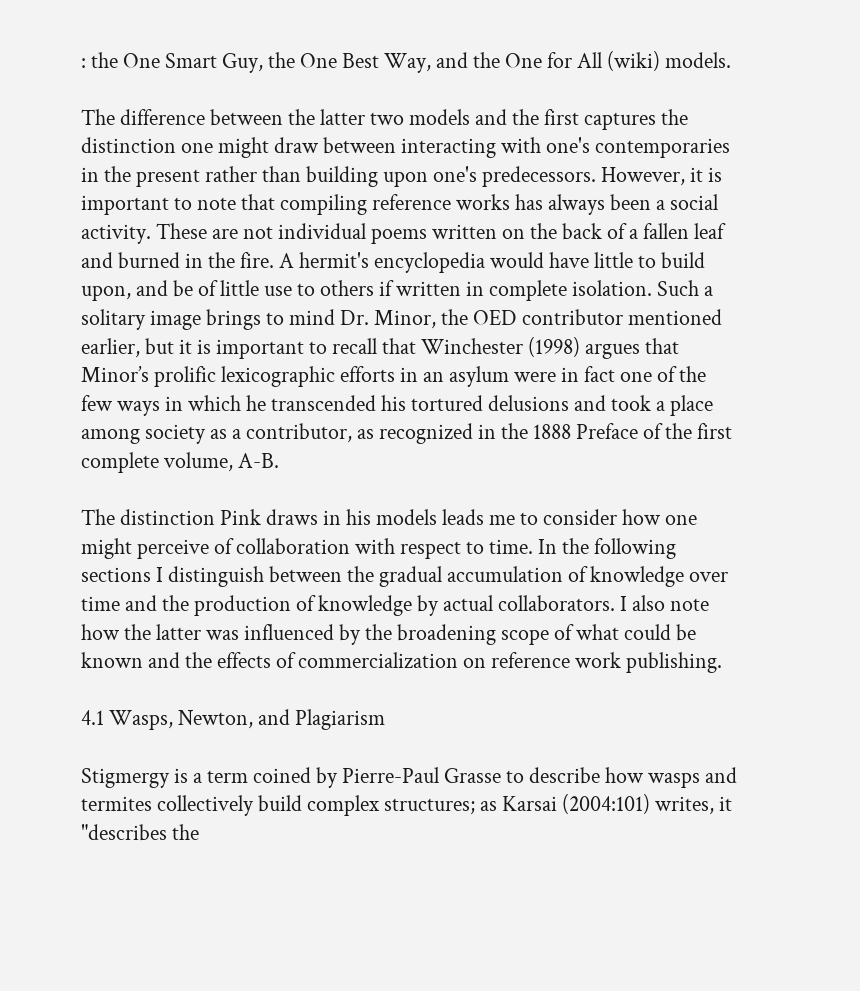: the One Smart Guy, the One Best Way, and the One for All (wiki) models.

The difference between the latter two models and the first captures the distinction one might draw between interacting with one's contemporaries in the present rather than building upon one's predecessors. However, it is important to note that compiling reference works has always been a social activity. These are not individual poems written on the back of a fallen leaf and burned in the fire. A hermit's encyclopedia would have little to build upon, and be of little use to others if written in complete isolation. Such a solitary image brings to mind Dr. Minor, the OED contributor mentioned earlier, but it is important to recall that Winchester (1998) argues that Minor’s prolific lexicographic efforts in an asylum were in fact one of the few ways in which he transcended his tortured delusions and took a place among society as a contributor, as recognized in the 1888 Preface of the first complete volume, A-B.

The distinction Pink draws in his models leads me to consider how one might perceive of collaboration with respect to time. In the following sections I distinguish between the gradual accumulation of knowledge over time and the production of knowledge by actual collaborators. I also note how the latter was influenced by the broadening scope of what could be known and the effects of commercialization on reference work publishing.

4.1 Wasps, Newton, and Plagiarism

Stigmergy is a term coined by Pierre-Paul Grasse to describe how wasps and termites collectively build complex structures; as Karsai (2004:101) writes, it "describes the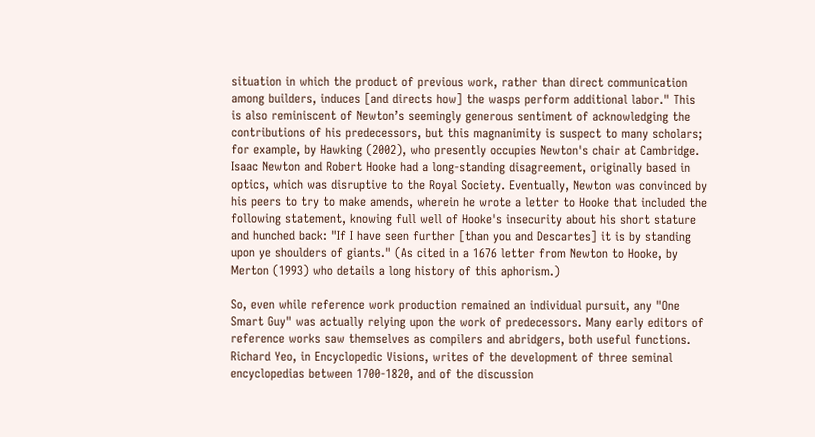situation in which the product of previous work, rather than direct communication among builders, induces [and directs how] the wasps perform additional labor." This is also reminiscent of Newton’s seemingly generous sentiment of acknowledging the contributions of his predecessors, but this magnanimity is suspect to many scholars; for example, by Hawking (2002), who presently occupies Newton's chair at Cambridge. Isaac Newton and Robert Hooke had a long-standing disagreement, originally based in optics, which was disruptive to the Royal Society. Eventually, Newton was convinced by his peers to try to make amends, wherein he wrote a letter to Hooke that included the following statement, knowing full well of Hooke's insecurity about his short stature and hunched back: "If I have seen further [than you and Descartes] it is by standing upon ye shoulders of giants." (As cited in a 1676 letter from Newton to Hooke, by Merton (1993) who details a long history of this aphorism.)

So, even while reference work production remained an individual pursuit, any "One Smart Guy" was actually relying upon the work of predecessors. Many early editors of reference works saw themselves as compilers and abridgers, both useful functions. Richard Yeo, in Encyclopedic Visions, writes of the development of three seminal encyclopedias between 1700-1820, and of the discussion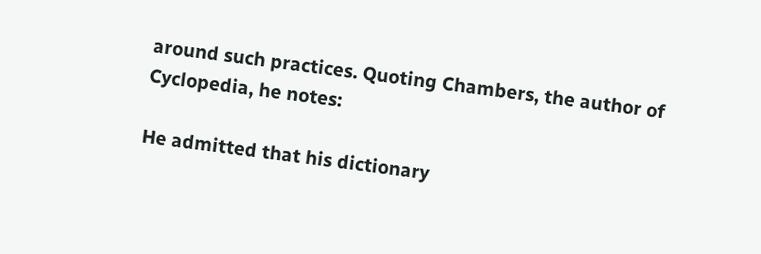around such practices. Quoting Chambers, the author of Cyclopedia, he notes:

He admitted that his dictionary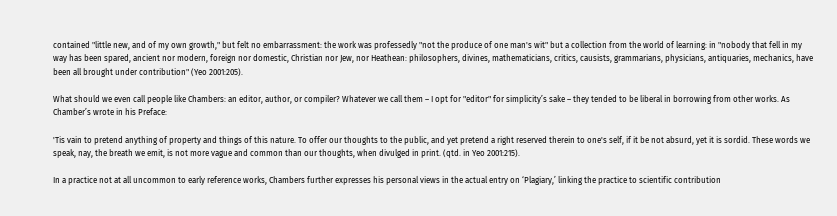contained "little new, and of my own growth," but felt no embarrassment: the work was professedly "not the produce of one man's wit" but a collection from the world of learning: in "nobody that fell in my way has been spared, ancient nor modern, foreign nor domestic, Christian nor Jew, nor Heathean: philosophers, divines, mathematicians, critics, causists, grammarians, physicians, antiquaries, mechanics, have been all brought under contribution" (Yeo 2001:205).

What should we even call people like Chambers: an editor, author, or compiler? Whatever we call them – I opt for "editor" for simplicity’s sake – they tended to be liberal in borrowing from other works. As Chamber’s wrote in his Preface:

'Tis vain to pretend anything of property and things of this nature. To offer our thoughts to the public, and yet pretend a right reserved therein to one's self, if it be not absurd, yet it is sordid. These words we speak, nay, the breath we emit, is not more vague and common than our thoughts, when divulged in print. (qtd. in Yeo 2001:215).

In a practice not at all uncommon to early reference works, Chambers further expresses his personal views in the actual entry on ‘Plagiary,’ linking the practice to scientific contribution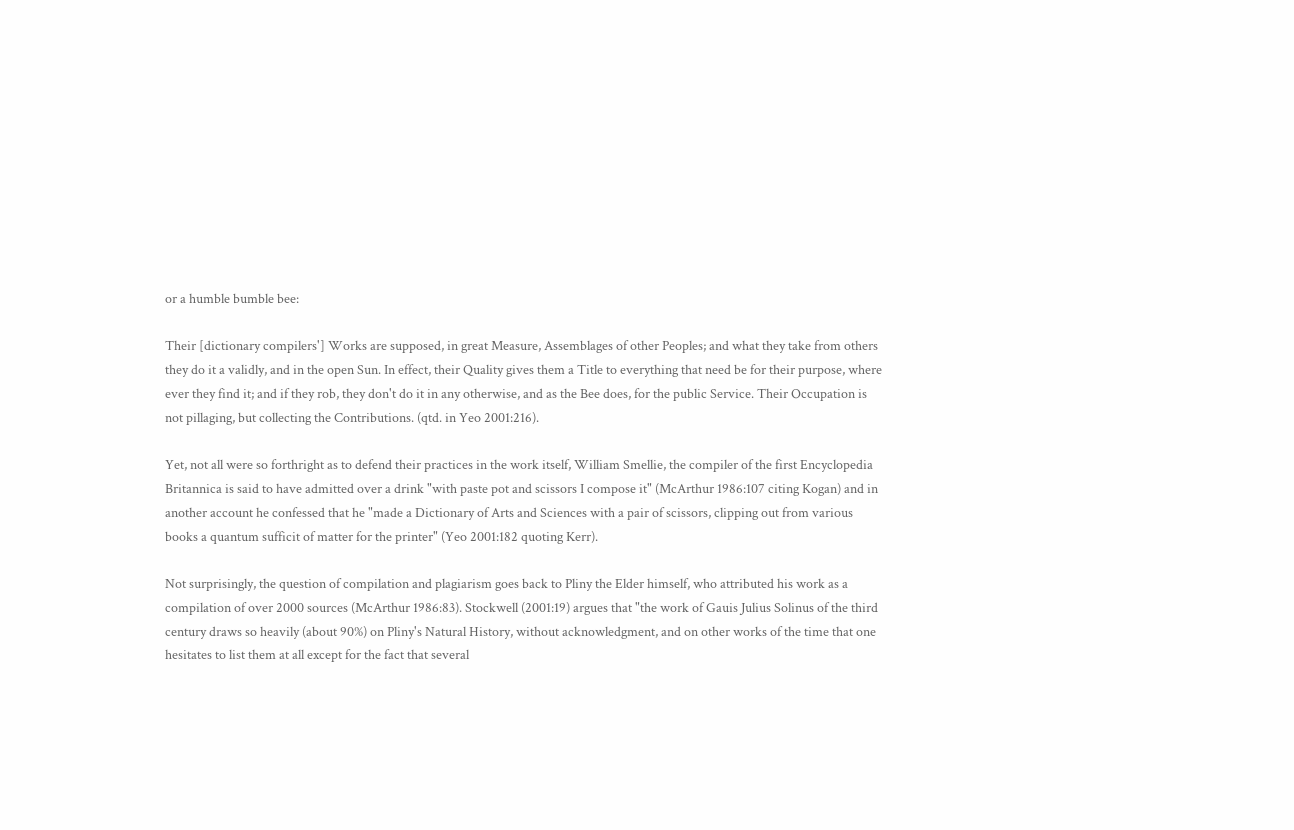or a humble bumble bee:

Their [dictionary compilers'] Works are supposed, in great Measure, Assemblages of other Peoples; and what they take from others they do it a validly, and in the open Sun. In effect, their Quality gives them a Title to everything that need be for their purpose, where ever they find it; and if they rob, they don't do it in any otherwise, and as the Bee does, for the public Service. Their Occupation is not pillaging, but collecting the Contributions. (qtd. in Yeo 2001:216).

Yet, not all were so forthright as to defend their practices in the work itself, William Smellie, the compiler of the first Encyclopedia Britannica is said to have admitted over a drink "with paste pot and scissors I compose it" (McArthur 1986:107 citing Kogan) and in another account he confessed that he "made a Dictionary of Arts and Sciences with a pair of scissors, clipping out from various books a quantum sufficit of matter for the printer" (Yeo 2001:182 quoting Kerr).

Not surprisingly, the question of compilation and plagiarism goes back to Pliny the Elder himself, who attributed his work as a compilation of over 2000 sources (McArthur 1986:83). Stockwell (2001:19) argues that "the work of Gauis Julius Solinus of the third century draws so heavily (about 90%) on Pliny's Natural History, without acknowledgment, and on other works of the time that one hesitates to list them at all except for the fact that several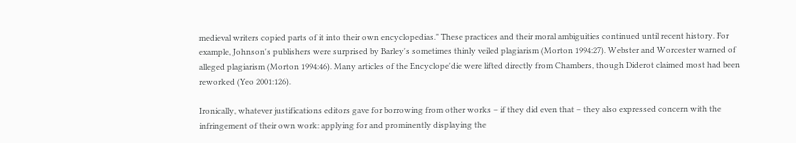medieval writers copied parts of it into their own encyclopedias." These practices and their moral ambiguities continued until recent history. For example, Johnson's publishers were surprised by Barley's sometimes thinly veiled plagiarism (Morton 1994:27). Webster and Worcester warned of alleged plagiarism (Morton 1994:46). Many articles of the Encyclope'die were lifted directly from Chambers, though Diderot claimed most had been reworked (Yeo 2001:126).

Ironically, whatever justifications editors gave for borrowing from other works – if they did even that – they also expressed concern with the infringement of their own work: applying for and prominently displaying the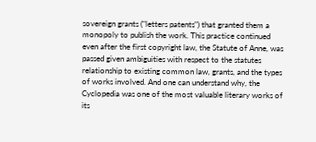sovereign grants ("letters patents") that granted them a monopoly to publish the work. This practice continued even after the first copyright law, the Statute of Anne, was passed given ambiguities with respect to the statutes relationship to existing common law, grants, and the types of works involved. And one can understand why, the Cyclopedia was one of the most valuable literary works of its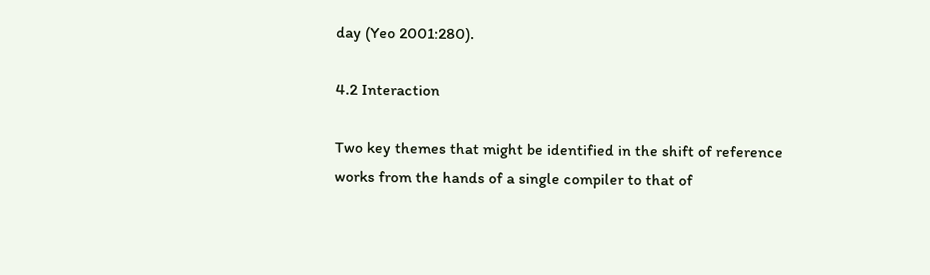day (Yeo 2001:280).

4.2 Interaction

Two key themes that might be identified in the shift of reference works from the hands of a single compiler to that of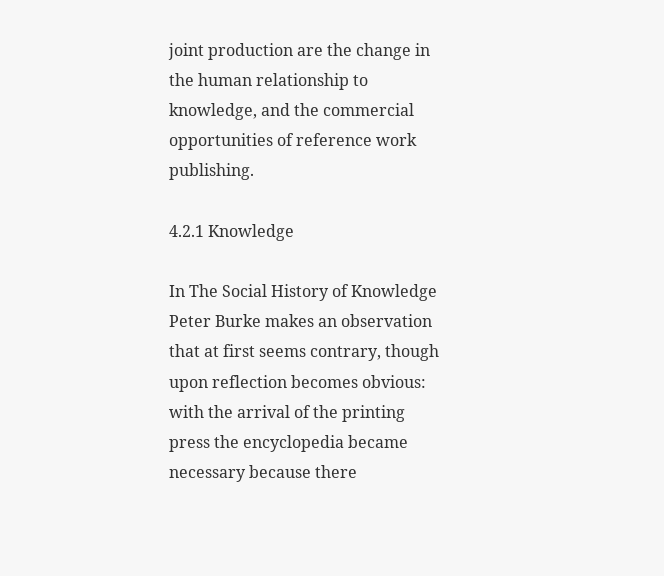joint production are the change in the human relationship to knowledge, and the commercial opportunities of reference work publishing.

4.2.1 Knowledge

In The Social History of Knowledge Peter Burke makes an observation that at first seems contrary, though upon reflection becomes obvious: with the arrival of the printing press the encyclopedia became necessary because there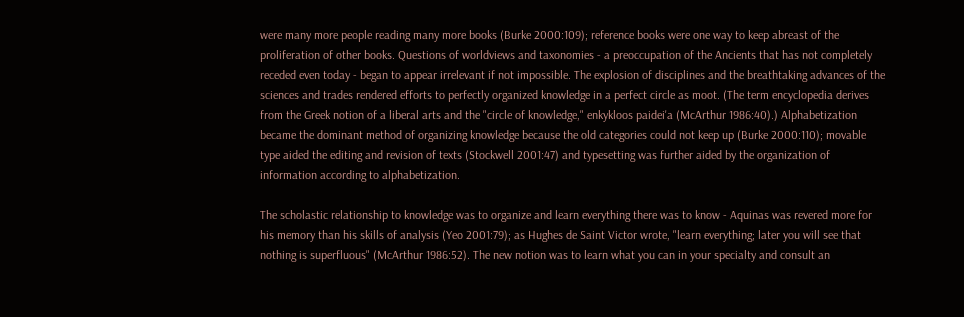were many more people reading many more books (Burke 2000:109); reference books were one way to keep abreast of the proliferation of other books. Questions of worldviews and taxonomies - a preoccupation of the Ancients that has not completely receded even today - began to appear irrelevant if not impossible. The explosion of disciplines and the breathtaking advances of the sciences and trades rendered efforts to perfectly organized knowledge in a perfect circle as moot. (The term encyclopedia derives from the Greek notion of a liberal arts and the "circle of knowledge," enkykloos paidei'a (McArthur 1986:40).) Alphabetization became the dominant method of organizing knowledge because the old categories could not keep up (Burke 2000:110); movable type aided the editing and revision of texts (Stockwell 2001:47) and typesetting was further aided by the organization of information according to alphabetization.

The scholastic relationship to knowledge was to organize and learn everything there was to know - Aquinas was revered more for his memory than his skills of analysis (Yeo 2001:79); as Hughes de Saint Victor wrote, "learn everything; later you will see that nothing is superfluous" (McArthur 1986:52). The new notion was to learn what you can in your specialty and consult an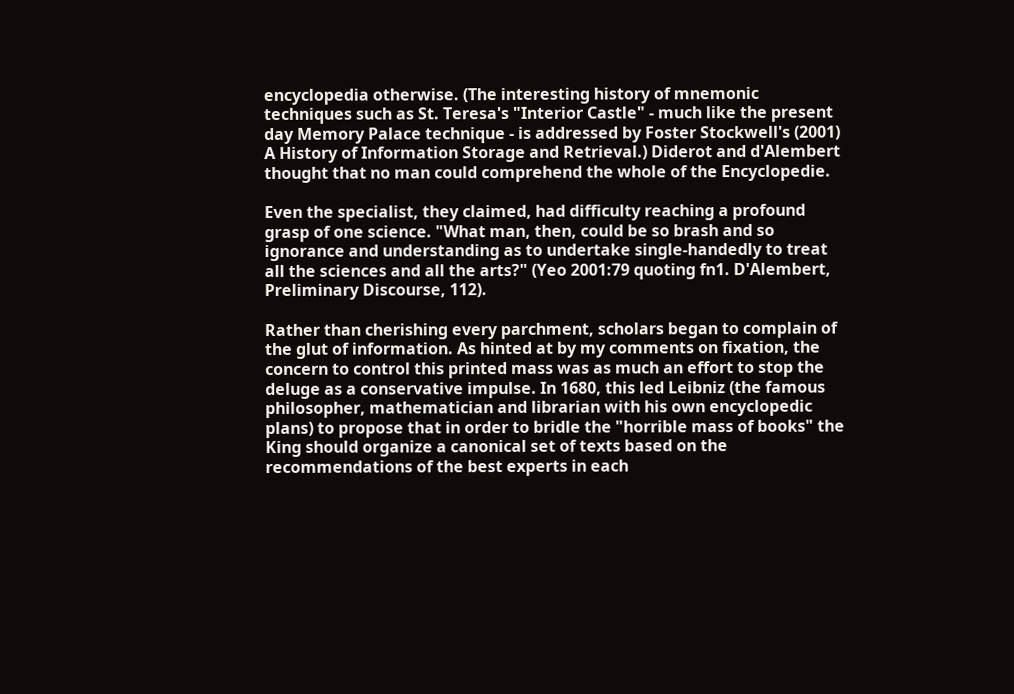encyclopedia otherwise. (The interesting history of mnemonic techniques such as St. Teresa's "Interior Castle" - much like the present day Memory Palace technique - is addressed by Foster Stockwell's (2001) A History of Information Storage and Retrieval.) Diderot and d'Alembert thought that no man could comprehend the whole of the Encyclopedie.

Even the specialist, they claimed, had difficulty reaching a profound grasp of one science. "What man, then, could be so brash and so ignorance and understanding as to undertake single-handedly to treat all the sciences and all the arts?" (Yeo 2001:79 quoting fn1. D'Alembert, Preliminary Discourse, 112).

Rather than cherishing every parchment, scholars began to complain of the glut of information. As hinted at by my comments on fixation, the concern to control this printed mass was as much an effort to stop the deluge as a conservative impulse. In 1680, this led Leibniz (the famous philosopher, mathematician and librarian with his own encyclopedic plans) to propose that in order to bridle the "horrible mass of books" the King should organize a canonical set of texts based on the recommendations of the best experts in each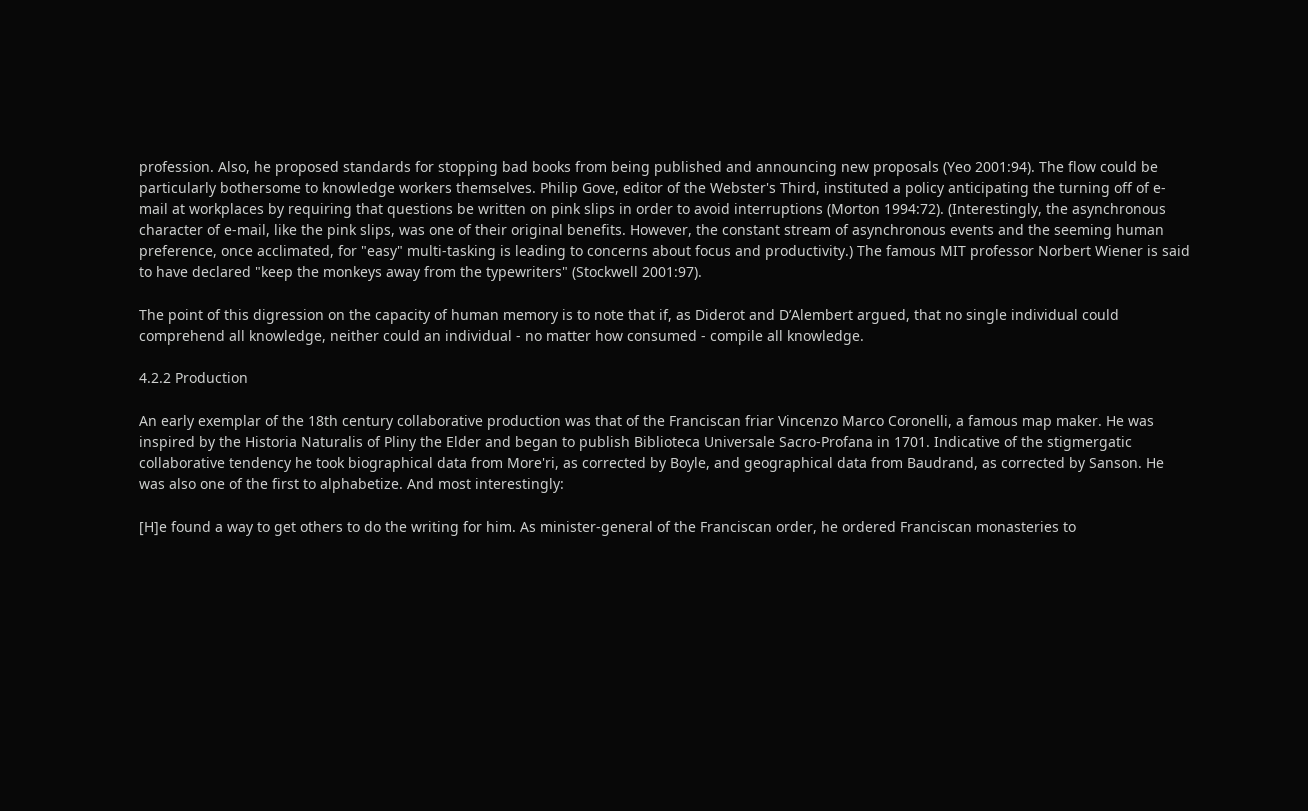profession. Also, he proposed standards for stopping bad books from being published and announcing new proposals (Yeo 2001:94). The flow could be particularly bothersome to knowledge workers themselves. Philip Gove, editor of the Webster's Third, instituted a policy anticipating the turning off of e-mail at workplaces by requiring that questions be written on pink slips in order to avoid interruptions (Morton 1994:72). (Interestingly, the asynchronous character of e-mail, like the pink slips, was one of their original benefits. However, the constant stream of asynchronous events and the seeming human preference, once acclimated, for "easy" multi-tasking is leading to concerns about focus and productivity.) The famous MIT professor Norbert Wiener is said to have declared "keep the monkeys away from the typewriters" (Stockwell 2001:97).

The point of this digression on the capacity of human memory is to note that if, as Diderot and D’Alembert argued, that no single individual could comprehend all knowledge, neither could an individual - no matter how consumed - compile all knowledge.

4.2.2 Production

An early exemplar of the 18th century collaborative production was that of the Franciscan friar Vincenzo Marco Coronelli, a famous map maker. He was inspired by the Historia Naturalis of Pliny the Elder and began to publish Biblioteca Universale Sacro-Profana in 1701. Indicative of the stigmergatic collaborative tendency he took biographical data from More'ri, as corrected by Boyle, and geographical data from Baudrand, as corrected by Sanson. He was also one of the first to alphabetize. And most interestingly:

[H]e found a way to get others to do the writing for him. As minister-general of the Franciscan order, he ordered Franciscan monasteries to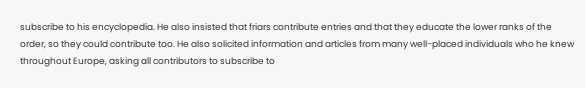subscribe to his encyclopedia. He also insisted that friars contribute entries and that they educate the lower ranks of the order, so they could contribute too. He also solicited information and articles from many well-placed individuals who he knew throughout Europe, asking all contributors to subscribe to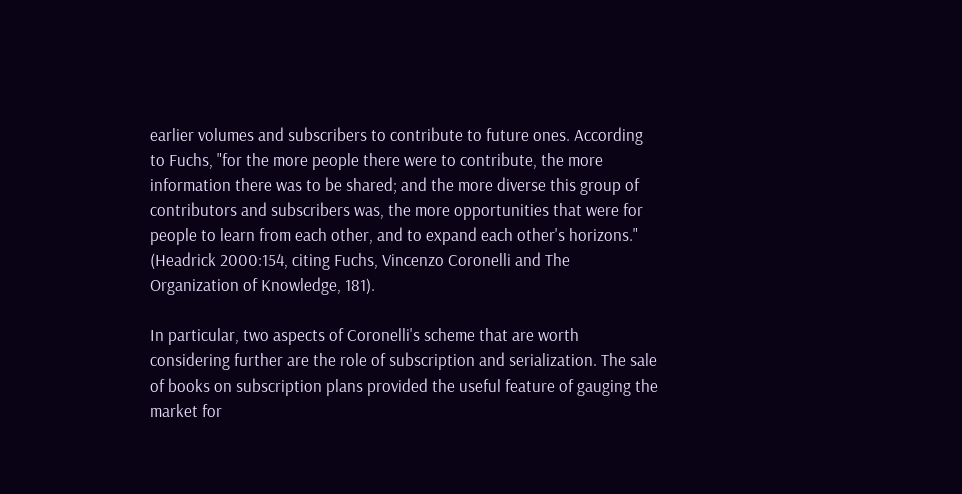earlier volumes and subscribers to contribute to future ones. According to Fuchs, "for the more people there were to contribute, the more information there was to be shared; and the more diverse this group of contributors and subscribers was, the more opportunities that were for people to learn from each other, and to expand each other's horizons." (Headrick 2000:154, citing Fuchs, Vincenzo Coronelli and The Organization of Knowledge, 181).

In particular, two aspects of Coronelli's scheme that are worth considering further are the role of subscription and serialization. The sale of books on subscription plans provided the useful feature of gauging the market for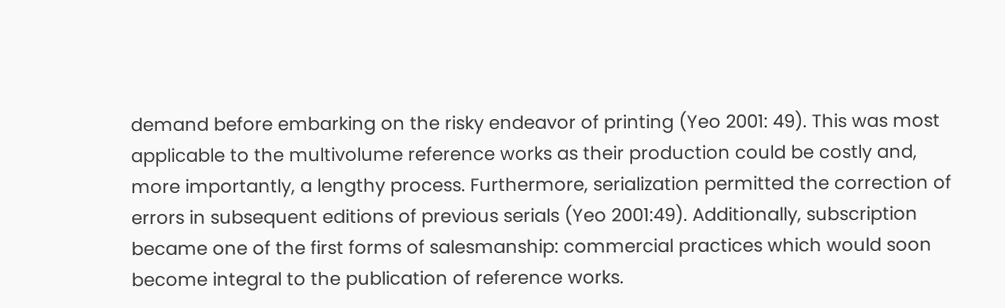demand before embarking on the risky endeavor of printing (Yeo 2001: 49). This was most applicable to the multivolume reference works as their production could be costly and, more importantly, a lengthy process. Furthermore, serialization permitted the correction of errors in subsequent editions of previous serials (Yeo 2001:49). Additionally, subscription became one of the first forms of salesmanship: commercial practices which would soon become integral to the publication of reference works.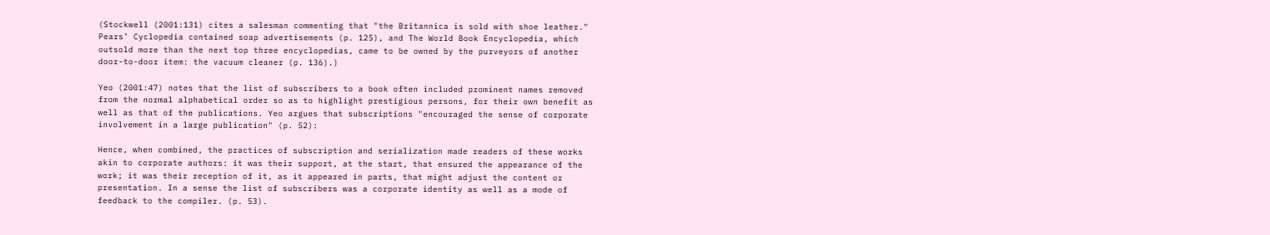(Stockwell (2001:131) cites a salesman commenting that "the Britannica is sold with shoe leather." Pears’ Cyclopedia contained soap advertisements (p. 125), and The World Book Encyclopedia, which outsold more than the next top three encyclopedias, came to be owned by the purveyors of another door-to-door item: the vacuum cleaner (p. 136).)

Yeo (2001:47) notes that the list of subscribers to a book often included prominent names removed from the normal alphabetical order so as to highlight prestigious persons, for their own benefit as well as that of the publications. Yeo argues that subscriptions "encouraged the sense of corporate involvement in a large publication" (p. 52):

Hence, when combined, the practices of subscription and serialization made readers of these works akin to corporate authors: it was their support, at the start, that ensured the appearance of the work; it was their reception of it, as it appeared in parts, that might adjust the content or presentation. In a sense the list of subscribers was a corporate identity as well as a mode of feedback to the compiler. (p. 53).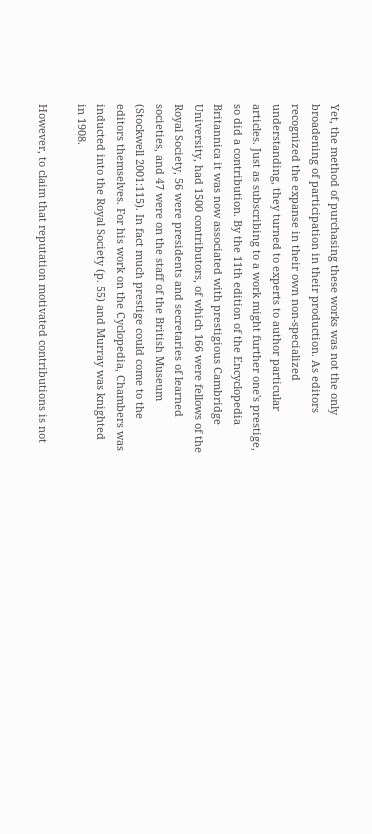Yet, the method of purchasing these works was not the only broadening of participation in their production. As editors recognized the expanse in their own non-specialized understanding, they turned to experts to author particular articles. Just as subscribing to a work might further one's prestige, so did a contribution. By the 11th edition of the Encyclopedia Britannica it was now associated with prestigious Cambridge University, had 1500 contributors, of which 166 were fellows of the Royal Society, 56 were presidents and secretaries of learned societies, and 47 were on the staff of the British Museum (Stockwell 2001:115). In fact much prestige could come to the editors themselves. For his work on the Cyclopedia, Chambers was inducted into the Royal Society (p. 55) and Murray was knighted in 1908.

However, to claim that reputation motivated contributions is not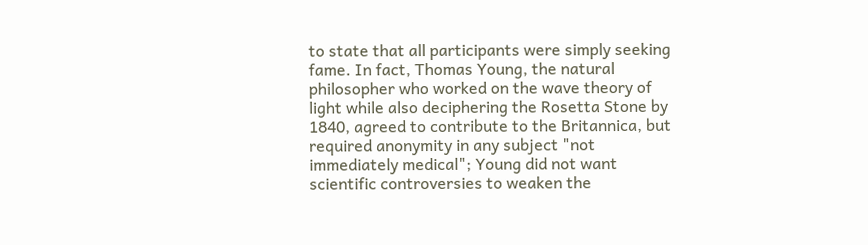to state that all participants were simply seeking fame. In fact, Thomas Young, the natural philosopher who worked on the wave theory of light while also deciphering the Rosetta Stone by 1840, agreed to contribute to the Britannica, but required anonymity in any subject "not immediately medical"; Young did not want scientific controversies to weaken the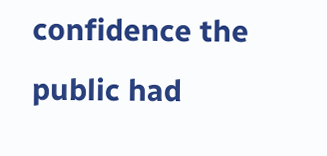confidence the public had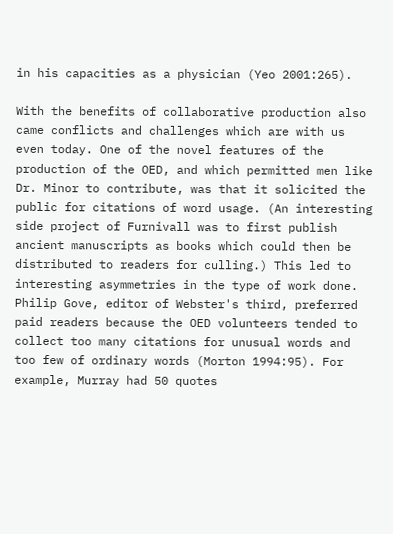in his capacities as a physician (Yeo 2001:265).

With the benefits of collaborative production also came conflicts and challenges which are with us even today. One of the novel features of the production of the OED, and which permitted men like Dr. Minor to contribute, was that it solicited the public for citations of word usage. (An interesting side project of Furnivall was to first publish ancient manuscripts as books which could then be distributed to readers for culling.) This led to interesting asymmetries in the type of work done. Philip Gove, editor of Webster's third, preferred paid readers because the OED volunteers tended to collect too many citations for unusual words and too few of ordinary words (Morton 1994:95). For example, Murray had 50 quotes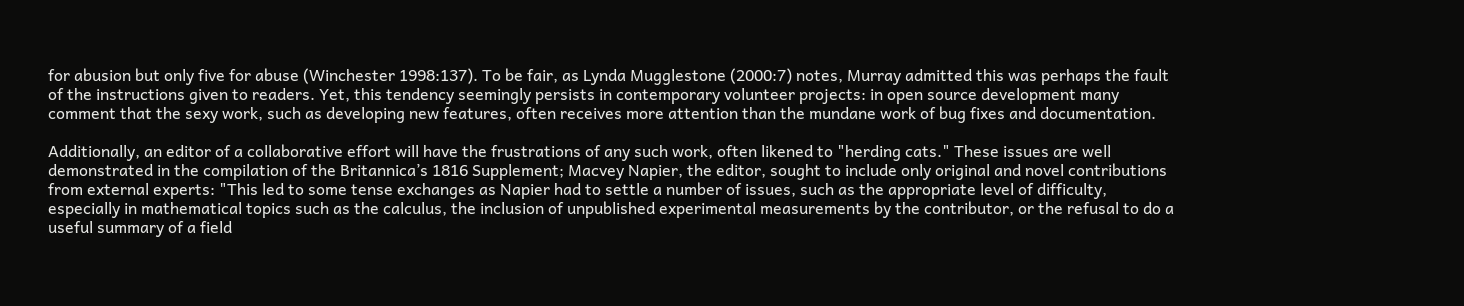for abusion but only five for abuse (Winchester 1998:137). To be fair, as Lynda Mugglestone (2000:7) notes, Murray admitted this was perhaps the fault of the instructions given to readers. Yet, this tendency seemingly persists in contemporary volunteer projects: in open source development many comment that the sexy work, such as developing new features, often receives more attention than the mundane work of bug fixes and documentation.

Additionally, an editor of a collaborative effort will have the frustrations of any such work, often likened to "herding cats." These issues are well demonstrated in the compilation of the Britannica’s 1816 Supplement; Macvey Napier, the editor, sought to include only original and novel contributions from external experts: "This led to some tense exchanges as Napier had to settle a number of issues, such as the appropriate level of difficulty, especially in mathematical topics such as the calculus, the inclusion of unpublished experimental measurements by the contributor, or the refusal to do a useful summary of a field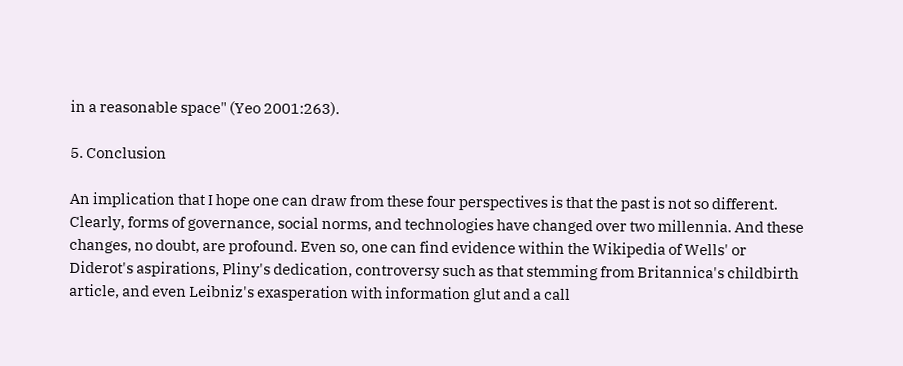in a reasonable space" (Yeo 2001:263).

5. Conclusion

An implication that I hope one can draw from these four perspectives is that the past is not so different. Clearly, forms of governance, social norms, and technologies have changed over two millennia. And these changes, no doubt, are profound. Even so, one can find evidence within the Wikipedia of Wells' or Diderot's aspirations, Pliny's dedication, controversy such as that stemming from Britannica's childbirth article, and even Leibniz's exasperation with information glut and a call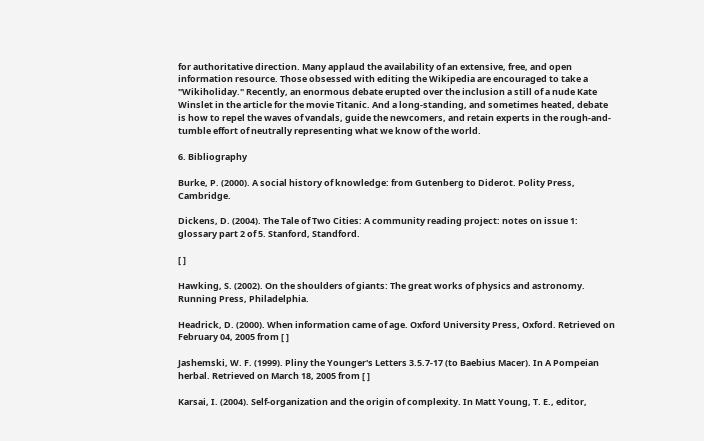for authoritative direction. Many applaud the availability of an extensive, free, and open information resource. Those obsessed with editing the Wikipedia are encouraged to take a "Wikiholiday." Recently, an enormous debate erupted over the inclusion a still of a nude Kate Winslet in the article for the movie Titanic. And a long-standing, and sometimes heated, debate is how to repel the waves of vandals, guide the newcomers, and retain experts in the rough-and-tumble effort of neutrally representing what we know of the world.

6. Bibliography

Burke, P. (2000). A social history of knowledge: from Gutenberg to Diderot. Polity Press, Cambridge.

Dickens, D. (2004). The Tale of Two Cities: A community reading project: notes on issue 1: glossary part 2 of 5. Stanford, Standford.

[ ]

Hawking, S. (2002). On the shoulders of giants: The great works of physics and astronomy. Running Press, Philadelphia.

Headrick, D. (2000). When information came of age. Oxford University Press, Oxford. Retrieved on February 04, 2005 from [ ]

Jashemski, W. F. (1999). Pliny the Younger's Letters 3.5.7-17 (to Baebius Macer). In A Pompeian herbal. Retrieved on March 18, 2005 from [ ]

Karsai, I. (2004). Self-organization and the origin of complexity. In Matt Young, T. E., editor,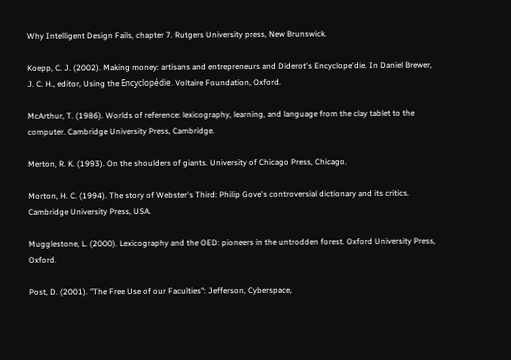Why Intelligent Design Fails, chapter 7. Rutgers University press, New Brunswick.

Koepp, C. J. (2002). Making money: artisans and entrepreneurs and Diderot's Encyclope'die. In Daniel Brewer, J. C. H., editor, Using the Encyclopédie. Voltaire Foundation, Oxford.

McArthur, T. (1986). Worlds of reference: lexicography, learning, and language from the clay tablet to the computer. Cambridge University Press, Cambridge.

Merton, R. K. (1993). On the shoulders of giants. University of Chicago Press, Chicago.

Morton, H. C. (1994). The story of Webster's Third: Philip Gove's controversial dictionary and its critics. Cambridge University Press, USA.

Mugglestone, L. (2000). Lexicography and the OED: pioneers in the untrodden forest. Oxford University Press, Oxford.

Post, D. (2001). "The Free Use of our Faculties": Jefferson, Cyberspace,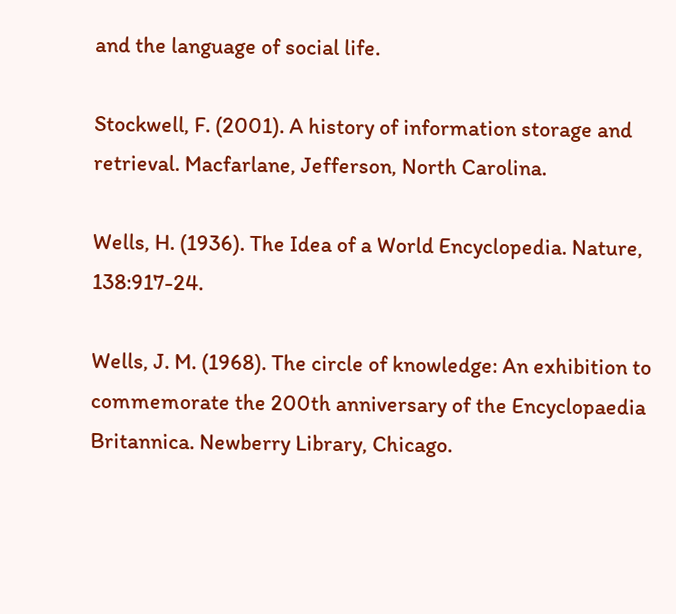and the language of social life.

Stockwell, F. (2001). A history of information storage and retrieval. Macfarlane, Jefferson, North Carolina.

Wells, H. (1936). The Idea of a World Encyclopedia. Nature, 138:917-24.

Wells, J. M. (1968). The circle of knowledge: An exhibition to commemorate the 200th anniversary of the Encyclopaedia Britannica. Newberry Library, Chicago.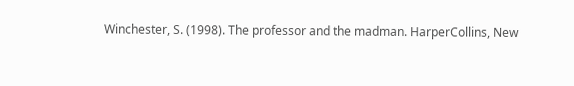Winchester, S. (1998). The professor and the madman. HarperCollins, New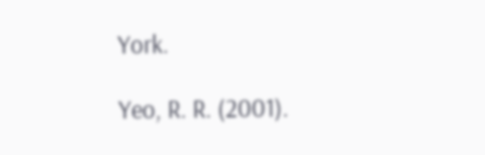York.

Yeo, R. R. (2001).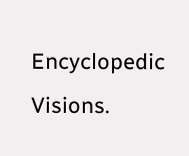Encyclopedic Visions.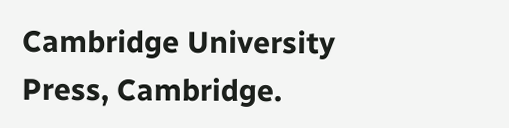Cambridge University Press, Cambridge.